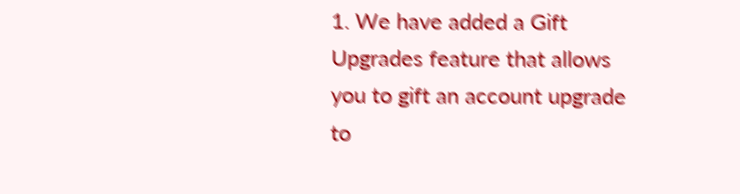1. We have added a Gift Upgrades feature that allows you to gift an account upgrade to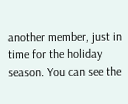another member, just in time for the holiday season. You can see the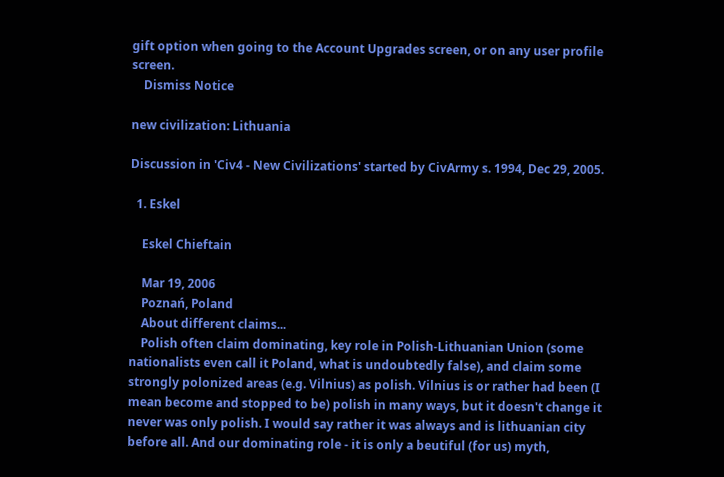gift option when going to the Account Upgrades screen, or on any user profile screen.
    Dismiss Notice

new civilization: Lithuania

Discussion in 'Civ4 - New Civilizations' started by CivArmy s. 1994, Dec 29, 2005.

  1. Eskel

    Eskel Chieftain

    Mar 19, 2006
    Poznań, Poland
    About different claims...
    Polish often claim dominating, key role in Polish-Lithuanian Union (some nationalists even call it Poland, what is undoubtedly false), and claim some strongly polonized areas (e.g. Vilnius) as polish. Vilnius is or rather had been (I mean become and stopped to be) polish in many ways, but it doesn't change it never was only polish. I would say rather it was always and is lithuanian city before all. And our dominating role - it is only a beutiful (for us) myth,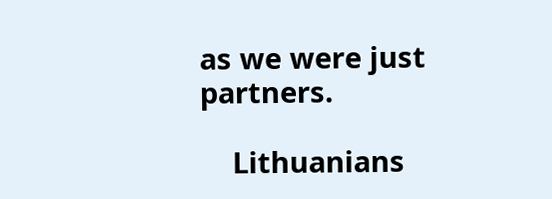as we were just partners.

    Lithuanians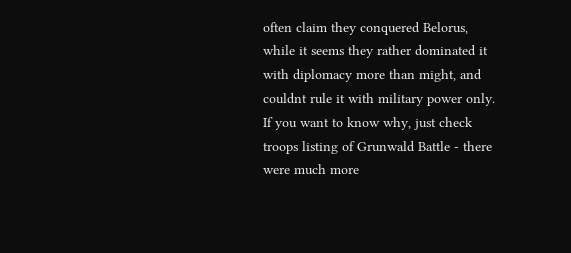often claim they conquered Belorus, while it seems they rather dominated it with diplomacy more than might, and couldnt rule it with military power only. If you want to know why, just check troops listing of Grunwald Battle - there were much more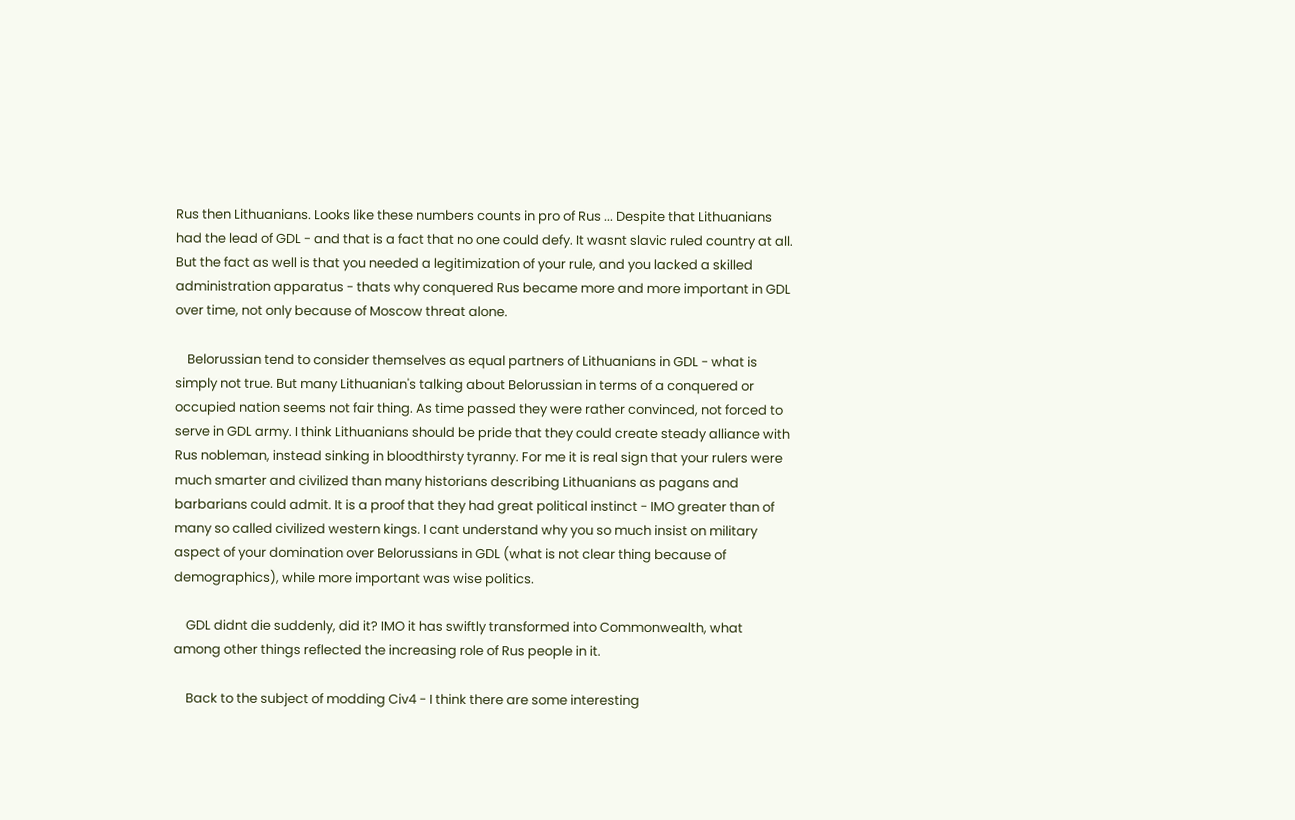Rus then Lithuanians. Looks like these numbers counts in pro of Rus ... Despite that Lithuanians had the lead of GDL - and that is a fact that no one could defy. It wasnt slavic ruled country at all. But the fact as well is that you needed a legitimization of your rule, and you lacked a skilled administration apparatus - thats why conquered Rus became more and more important in GDL over time, not only because of Moscow threat alone.

    Belorussian tend to consider themselves as equal partners of Lithuanians in GDL - what is simply not true. But many Lithuanian's talking about Belorussian in terms of a conquered or occupied nation seems not fair thing. As time passed they were rather convinced, not forced to serve in GDL army. I think Lithuanians should be pride that they could create steady alliance with Rus nobleman, instead sinking in bloodthirsty tyranny. For me it is real sign that your rulers were much smarter and civilized than many historians describing Lithuanians as pagans and barbarians could admit. It is a proof that they had great political instinct - IMO greater than of many so called civilized western kings. I cant understand why you so much insist on military aspect of your domination over Belorussians in GDL (what is not clear thing because of demographics), while more important was wise politics.

    GDL didnt die suddenly, did it? IMO it has swiftly transformed into Commonwealth, what among other things reflected the increasing role of Rus people in it.

    Back to the subject of modding Civ4 - I think there are some interesting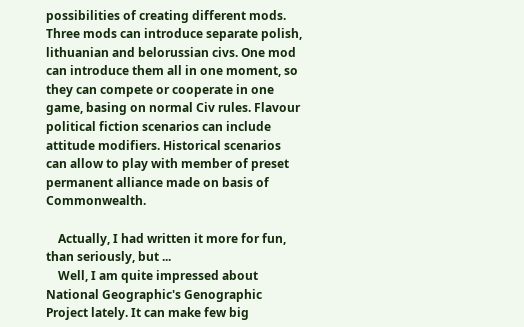possibilities of creating different mods. Three mods can introduce separate polish, lithuanian and belorussian civs. One mod can introduce them all in one moment, so they can compete or cooperate in one game, basing on normal Civ rules. Flavour political fiction scenarios can include attitude modifiers. Historical scenarios can allow to play with member of preset permanent alliance made on basis of Commonwealth.

    Actually, I had written it more for fun, than seriously, but ...
    Well, I am quite impressed about National Geographic's Genographic Project lately. It can make few big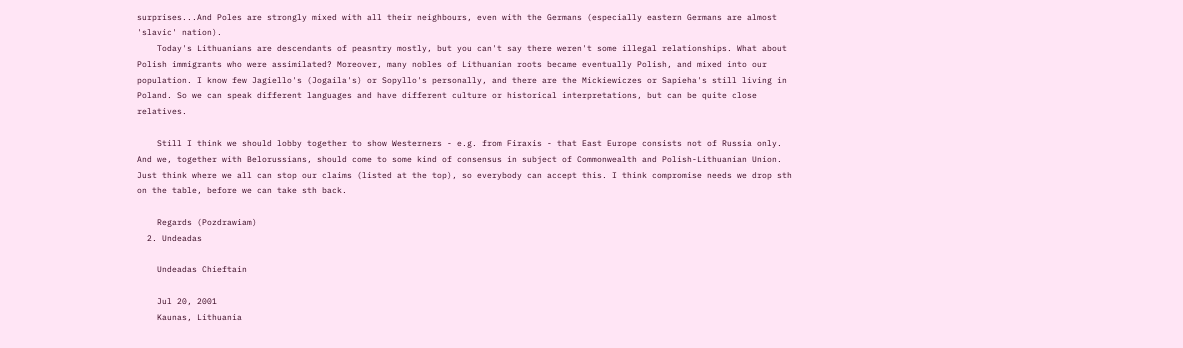surprises...And Poles are strongly mixed with all their neighbours, even with the Germans (especially eastern Germans are almost 'slavic' nation).
    Today's Lithuanians are descendants of peasntry mostly, but you can't say there weren't some illegal relationships. What about Polish immigrants who were assimilated? Moreover, many nobles of Lithuanian roots became eventually Polish, and mixed into our population. I know few Jagiello's (Jogaila's) or Sopyllo's personally, and there are the Mickiewiczes or Sapieha's still living in Poland. So we can speak different languages and have different culture or historical interpretations, but can be quite close relatives.

    Still I think we should lobby together to show Westerners - e.g. from Firaxis - that East Europe consists not of Russia only. And we, together with Belorussians, should come to some kind of consensus in subject of Commonwealth and Polish-Lithuanian Union. Just think where we all can stop our claims (listed at the top), so everybody can accept this. I think compromise needs we drop sth on the table, before we can take sth back.

    Regards (Pozdrawiam)
  2. Undeadas

    Undeadas Chieftain

    Jul 20, 2001
    Kaunas, Lithuania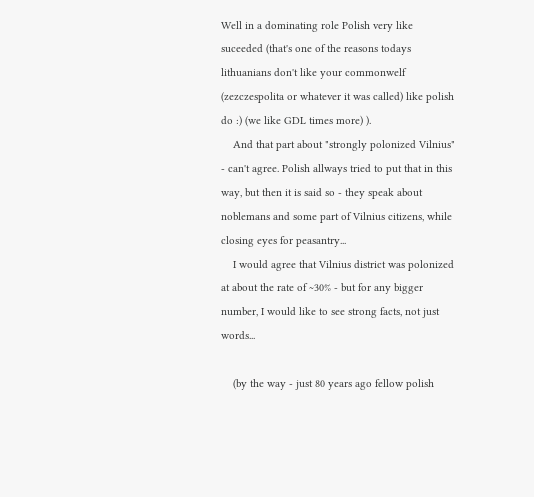Well in a dominating role Polish very like suceeded (that's one of the reasons todays lithuanians don't like your commonwelf (zezczespolita or whatever it was called) like polish do :) (we like GDL times more) ).
    And that part about "strongly polonized Vilnius" - can't agree. Polish allways tried to put that in this way, but then it is said so - they speak about noblemans and some part of Vilnius citizens, while closing eyes for peasantry...
    I would agree that Vilnius district was polonized at about the rate of ~30% - but for any bigger number, I would like to see strong facts, not just words...

    (by the way - just 80 years ago fellow polish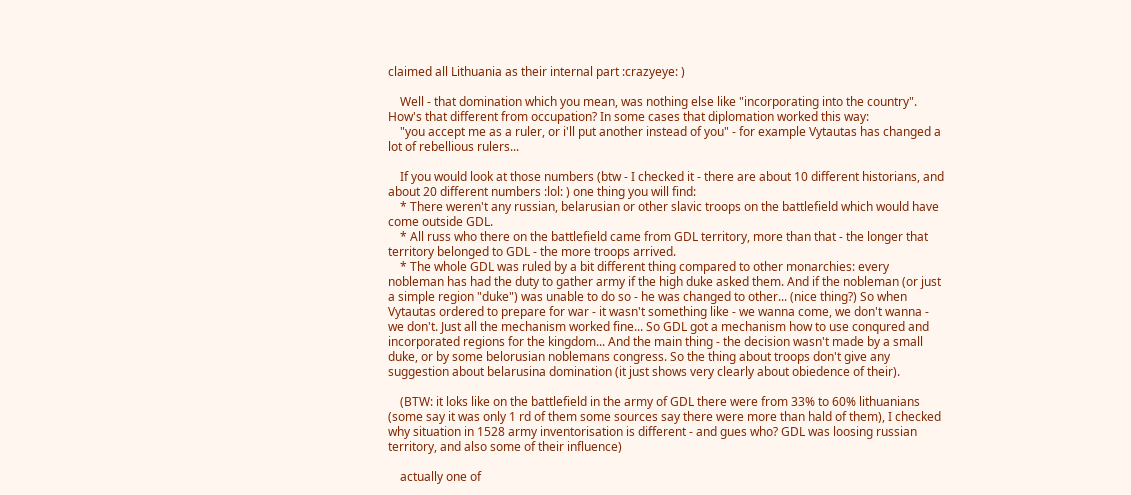claimed all Lithuania as their internal part :crazyeye: )

    Well - that domination which you mean, was nothing else like "incorporating into the country". How's that different from occupation? In some cases that diplomation worked this way:
    "you accept me as a ruler, or i'll put another instead of you" - for example Vytautas has changed a lot of rebellious rulers...

    If you would look at those numbers (btw - I checked it - there are about 10 different historians, and about 20 different numbers :lol: ) one thing you will find:
    * There weren't any russian, belarusian or other slavic troops on the battlefield which would have come outside GDL.
    * All russ who there on the battlefield came from GDL territory, more than that - the longer that territory belonged to GDL - the more troops arrived.
    * The whole GDL was ruled by a bit different thing compared to other monarchies: every nobleman has had the duty to gather army if the high duke asked them. And if the nobleman (or just a simple region "duke") was unable to do so - he was changed to other... (nice thing?) So when Vytautas ordered to prepare for war - it wasn't something like - we wanna come, we don't wanna - we don't. Just all the mechanism worked fine... So GDL got a mechanism how to use conqured and incorporated regions for the kingdom... And the main thing - the decision wasn't made by a small duke, or by some belorusian noblemans congress. So the thing about troops don't give any suggestion about belarusina domination (it just shows very clearly about obiedence of their).

    (BTW: it loks like on the battlefield in the army of GDL there were from 33% to 60% lithuanians (some say it was only 1 rd of them some sources say there were more than hald of them), I checked why situation in 1528 army inventorisation is different - and gues who? GDL was loosing russian territory, and also some of their influence)

    actually one of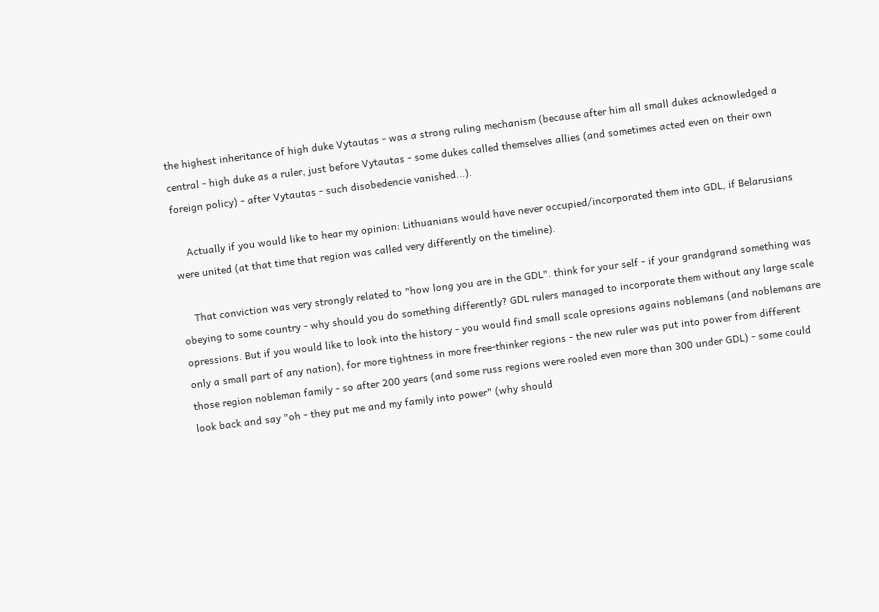the highest inheritance of high duke Vytautas - was a strong ruling mechanism (because after him all small dukes acknowledged a central - high duke as a ruler, just before Vytautas - some dukes called themselves allies (and sometimes acted even on their own foreign policy) - after Vytautas - such disobedencie vanished...).

    Actually if you would like to hear my opinion: Lithuanians would have never occupied/incorporated them into GDL, if Belarusians were united (at that time that region was called very differently on the timeline).

    That conviction was very strongly related to "how long you are in the GDL". think for your self - if your grandgrand something was obeying to some country - why should you do something differently? GDL rulers managed to incorporate them without any large scale opressions. But if you would like to look into the history - you would find small scale opresions agains noblemans (and noblemans are only a small part of any nation), for more tightness in more free-thinker regions - the new ruler was put into power from different those region nobleman family - so after 200 years (and some russ regions were rooled even more than 300 under GDL) - some could look back and say "oh - they put me and my family into power" (why should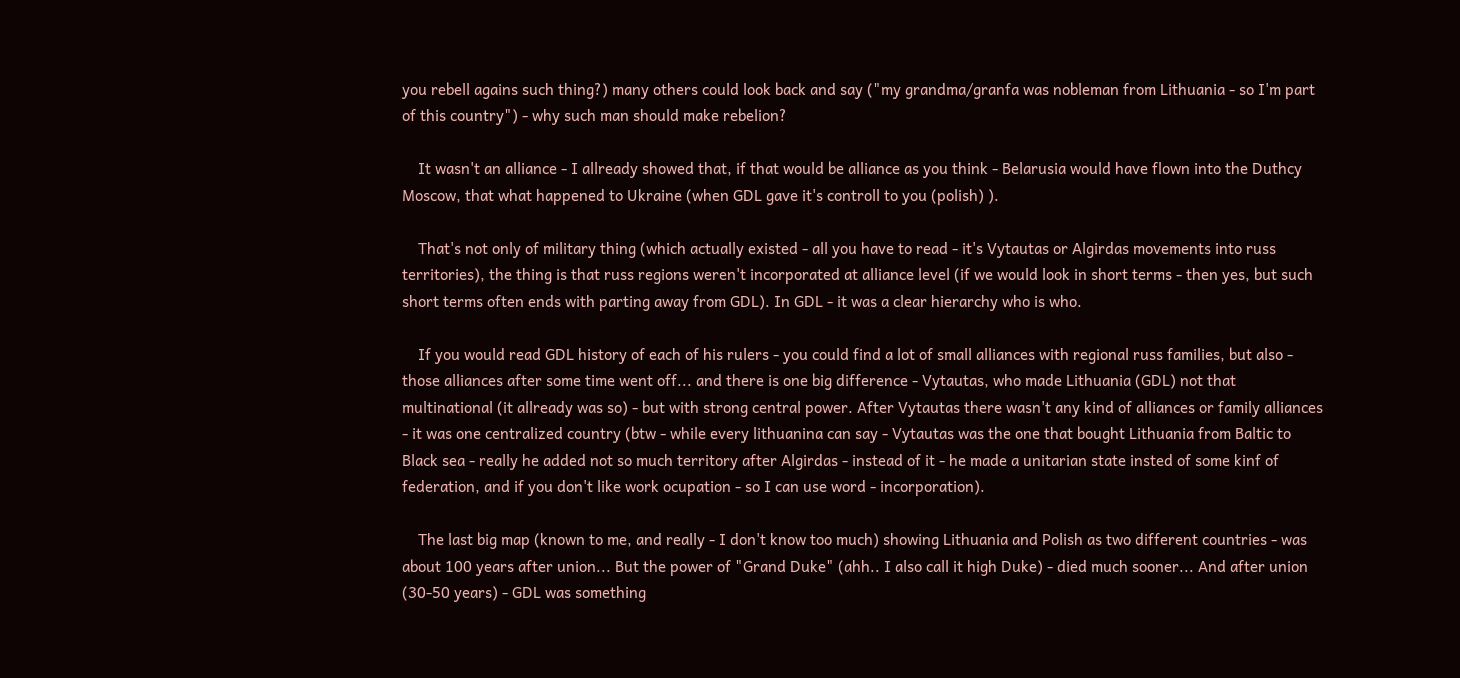you rebell agains such thing?) many others could look back and say ("my grandma/granfa was nobleman from Lithuania - so I'm part of this country") - why such man should make rebelion?

    It wasn't an alliance - I allready showed that, if that would be alliance as you think - Belarusia would have flown into the Duthcy Moscow, that what happened to Ukraine (when GDL gave it's controll to you (polish) ).

    That's not only of military thing (which actually existed - all you have to read - it's Vytautas or Algirdas movements into russ territories), the thing is that russ regions weren't incorporated at alliance level (if we would look in short terms - then yes, but such short terms often ends with parting away from GDL). In GDL - it was a clear hierarchy who is who.

    If you would read GDL history of each of his rulers - you could find a lot of small alliances with regional russ families, but also - those alliances after some time went off... and there is one big difference - Vytautas, who made Lithuania (GDL) not that multinational (it allready was so) - but with strong central power. After Vytautas there wasn't any kind of alliances or family alliances - it was one centralized country (btw - while every lithuanina can say - Vytautas was the one that bought Lithuania from Baltic to Black sea - really he added not so much territory after Algirdas - instead of it - he made a unitarian state insted of some kinf of federation, and if you don't like work ocupation - so I can use word - incorporation).

    The last big map (known to me, and really - I don't know too much) showing Lithuania and Polish as two different countries - was about 100 years after union... But the power of "Grand Duke" (ahh.. I also call it high Duke) - died much sooner... And after union (30-50 years) - GDL was something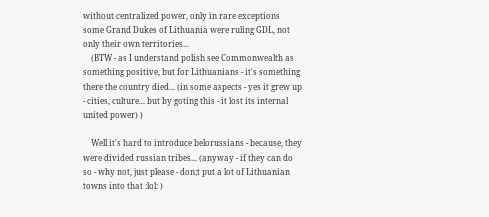without centralized power, only in rare exceptions some Grand Dukes of Lithuania were ruling GDL, not only their own territories...
    (BTW - as I understand polish see Commonwealth as something positive, but for Lithuanians - it's something there the country died... (in some aspects - yes it grew up - cities, culture... but by goting this - it lost its internal united power) )

    Well it's hard to introduce belorussians - because, they were divided russian tribes... (anyway - if they can do so - why not, just please - don;t put a lot of Lithuanian towns into that :lol: )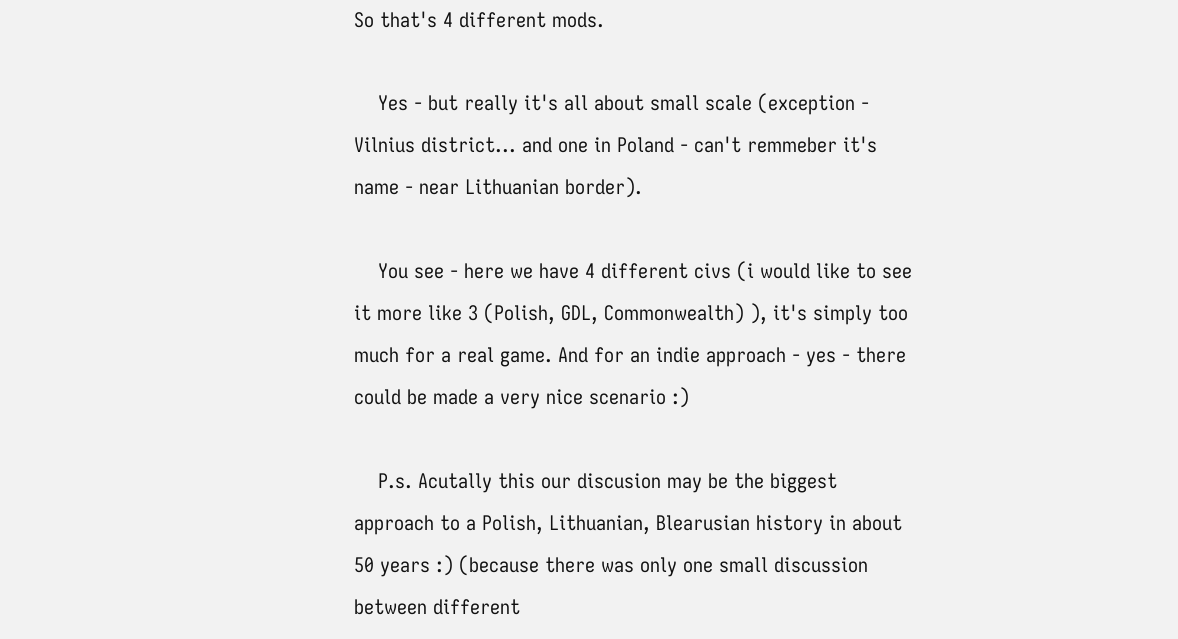So that's 4 different mods.

    Yes - but really it's all about small scale (exception - Vilnius district... and one in Poland - can't remmeber it's name - near Lithuanian border).

    You see - here we have 4 different civs (i would like to see it more like 3 (Polish, GDL, Commonwealth) ), it's simply too much for a real game. And for an indie approach - yes - there could be made a very nice scenario :)

    P.s. Acutally this our discusion may be the biggest approach to a Polish, Lithuanian, Blearusian history in about 50 years :) (because there was only one small discussion between different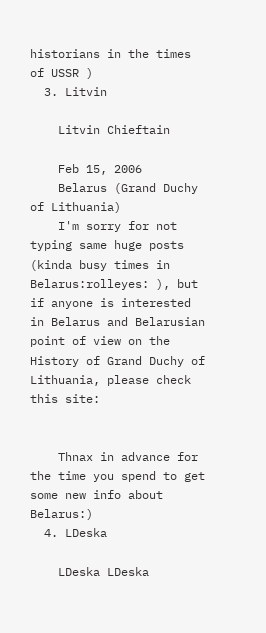historians in the times of USSR )
  3. Litvin

    Litvin Chieftain

    Feb 15, 2006
    Belarus (Grand Duchy of Lithuania)
    I'm sorry for not typing same huge posts (kinda busy times in Belarus:rolleyes: ), but if anyone is interested in Belarus and Belarusian point of view on the History of Grand Duchy of Lithuania, please check this site:


    Thnax in advance for the time you spend to get some new info about Belarus:)
  4. LDeska

    LDeska LDeska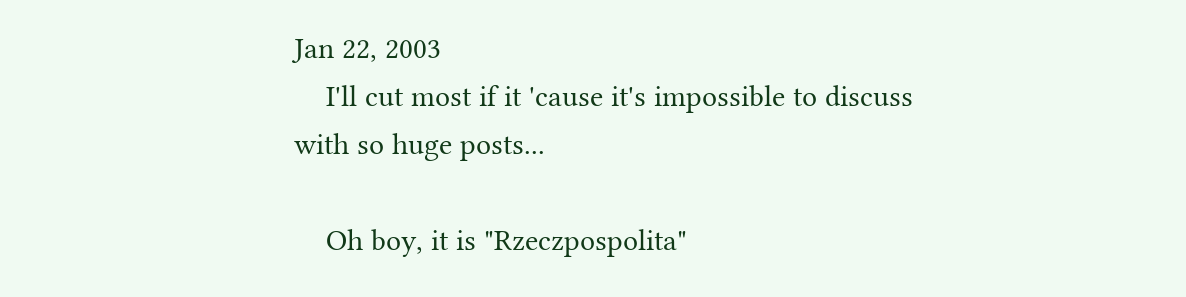Jan 22, 2003
    I'll cut most if it 'cause it's impossible to discuss with so huge posts...

    Oh boy, it is "Rzeczpospolita"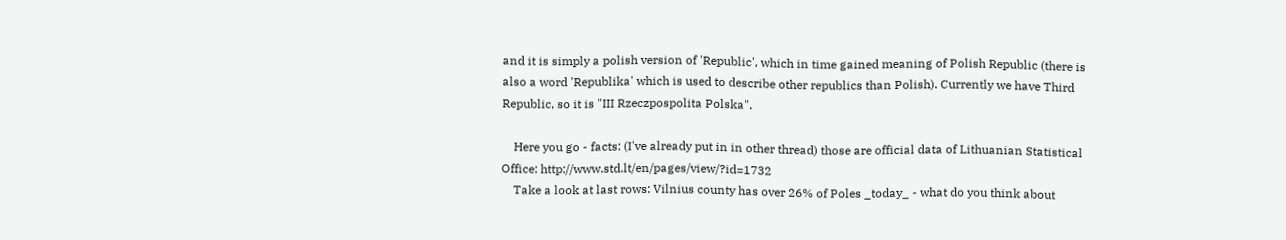and it is simply a polish version of 'Republic', which in time gained meaning of Polish Republic (there is also a word 'Republika' which is used to describe other republics than Polish). Currently we have Third Republic, so it is "III Rzeczpospolita Polska".

    Here you go - facts: (I've already put in in other thread) those are official data of Lithuanian Statistical Office: http://www.std.lt/en/pages/view/?id=1732
    Take a look at last rows: Vilnius county has over 26% of Poles _today_ - what do you think about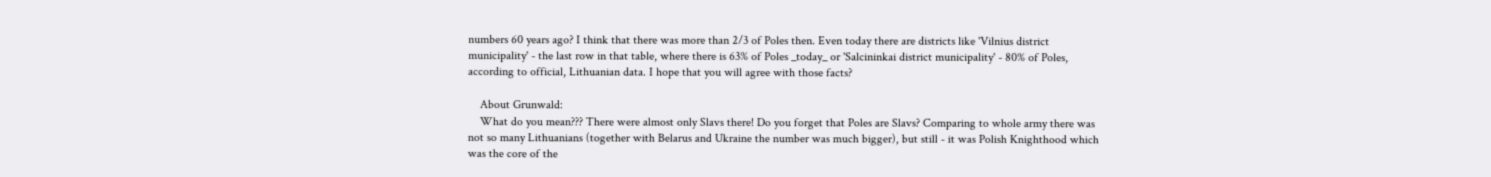numbers 60 years ago? I think that there was more than 2/3 of Poles then. Even today there are districts like 'Vilnius district municipality' - the last row in that table, where there is 63% of Poles _today_ or 'Salcininkai district municipality' - 80% of Poles, according to official, Lithuanian data. I hope that you will agree with those facts?

    About Grunwald:
    What do you mean??? There were almost only Slavs there! Do you forget that Poles are Slavs? Comparing to whole army there was not so many Lithuanians (together with Belarus and Ukraine the number was much bigger), but still - it was Polish Knighthood which was the core of the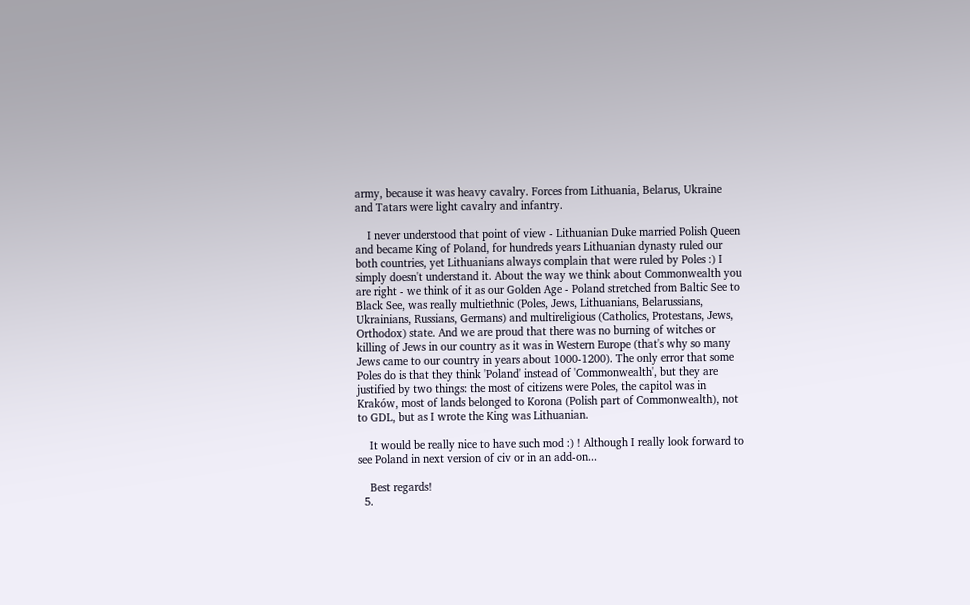army, because it was heavy cavalry. Forces from Lithuania, Belarus, Ukraine and Tatars were light cavalry and infantry.

    I never understood that point of view - Lithuanian Duke married Polish Queen and became King of Poland, for hundreds years Lithuanian dynasty ruled our both countries, yet Lithuanians always complain that were ruled by Poles :) I simply doesn't understand it. About the way we think about Commonwealth you are right - we think of it as our Golden Age - Poland stretched from Baltic See to Black See, was really multiethnic (Poles, Jews, Lithuanians, Belarussians, Ukrainians, Russians, Germans) and multireligious (Catholics, Protestans, Jews, Orthodox) state. And we are proud that there was no burning of witches or killing of Jews in our country as it was in Western Europe (that's why so many Jews came to our country in years about 1000-1200). The only error that some Poles do is that they think 'Poland' instead of 'Commonwealth', but they are justified by two things: the most of citizens were Poles, the capitol was in Kraków, most of lands belonged to Korona (Polish part of Commonwealth), not to GDL, but as I wrote the King was Lithuanian.

    It would be really nice to have such mod :) ! Although I really look forward to see Poland in next version of civ or in an add-on...

    Best regards!
  5.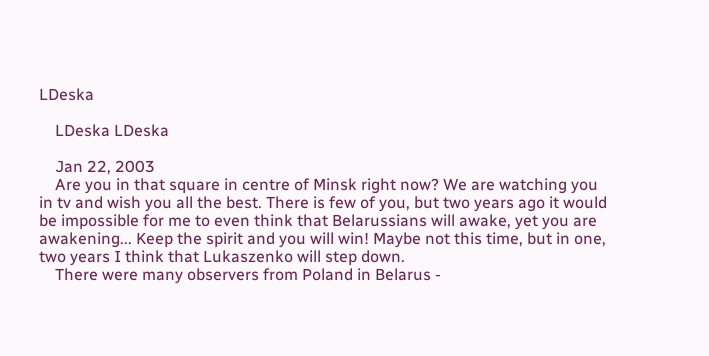LDeska

    LDeska LDeska

    Jan 22, 2003
    Are you in that square in centre of Minsk right now? We are watching you in tv and wish you all the best. There is few of you, but two years ago it would be impossible for me to even think that Belarussians will awake, yet you are awakening... Keep the spirit and you will win! Maybe not this time, but in one, two years I think that Lukaszenko will step down.
    There were many observers from Poland in Belarus -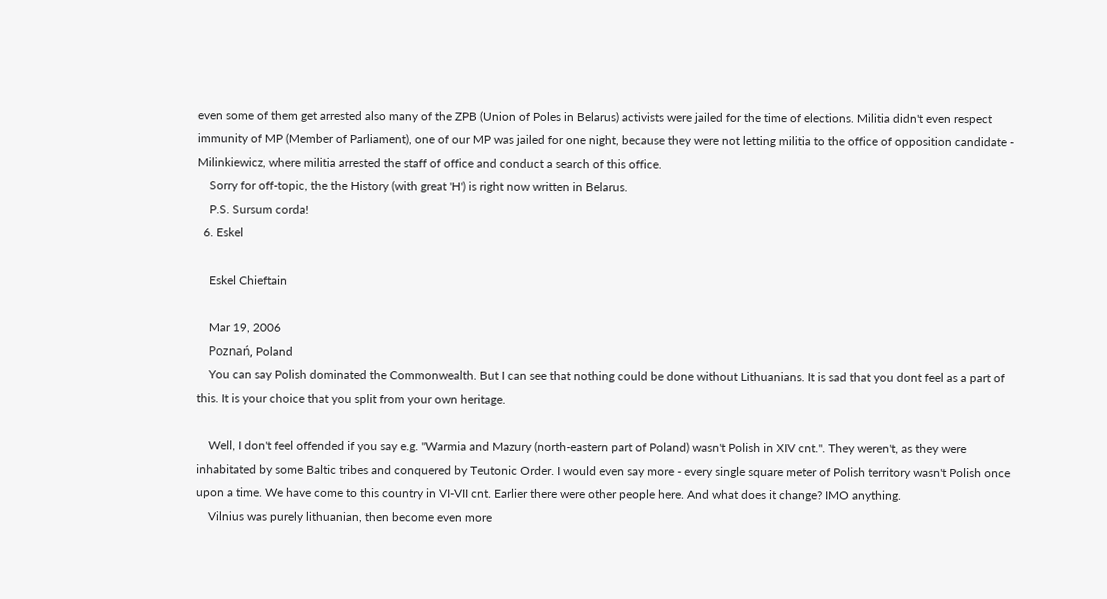even some of them get arrested also many of the ZPB (Union of Poles in Belarus) activists were jailed for the time of elections. Militia didn't even respect immunity of MP (Member of Parliament), one of our MP was jailed for one night, because they were not letting militia to the office of opposition candidate - Milinkiewicz, where militia arrested the staff of office and conduct a search of this office.
    Sorry for off-topic, the the History (with great 'H') is right now written in Belarus.
    P.S. Sursum corda!
  6. Eskel

    Eskel Chieftain

    Mar 19, 2006
    Poznań, Poland
    You can say Polish dominated the Commonwealth. But I can see that nothing could be done without Lithuanians. It is sad that you dont feel as a part of this. It is your choice that you split from your own heritage.

    Well, I don't feel offended if you say e.g. "Warmia and Mazury (north-eastern part of Poland) wasn't Polish in XIV cnt.". They weren't, as they were inhabitated by some Baltic tribes and conquered by Teutonic Order. I would even say more - every single square meter of Polish territory wasn't Polish once upon a time. We have come to this country in VI-VII cnt. Earlier there were other people here. And what does it change? IMO anything.
    Vilnius was purely lithuanian, then become even more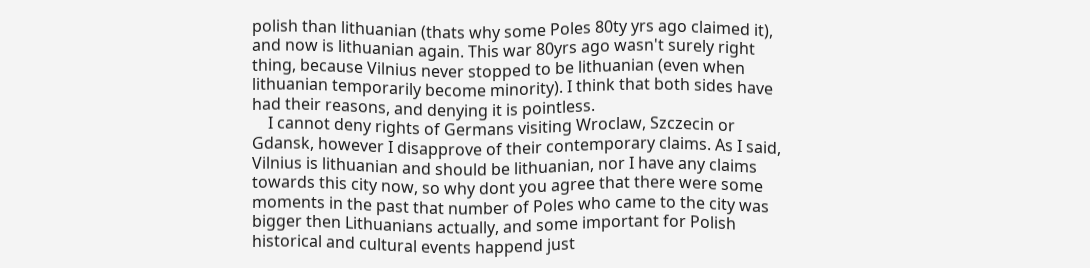polish than lithuanian (thats why some Poles 80ty yrs ago claimed it), and now is lithuanian again. This war 80yrs ago wasn't surely right thing, because Vilnius never stopped to be lithuanian (even when lithuanian temporarily become minority). I think that both sides have had their reasons, and denying it is pointless.
    I cannot deny rights of Germans visiting Wroclaw, Szczecin or Gdansk, however I disapprove of their contemporary claims. As I said, Vilnius is lithuanian and should be lithuanian, nor I have any claims towards this city now, so why dont you agree that there were some moments in the past that number of Poles who came to the city was bigger then Lithuanians actually, and some important for Polish historical and cultural events happend just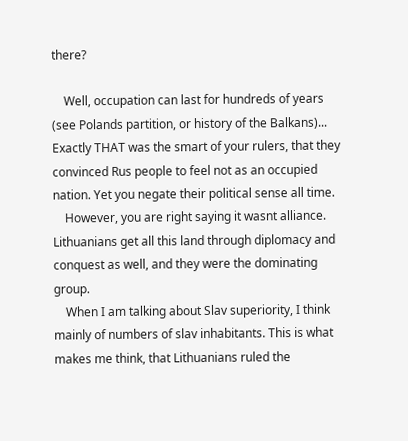there?

    Well, occupation can last for hundreds of years (see Polands partition, or history of the Balkans)... Exactly THAT was the smart of your rulers, that they convinced Rus people to feel not as an occupied nation. Yet you negate their political sense all time.
    However, you are right saying it wasnt alliance. Lithuanians get all this land through diplomacy and conquest as well, and they were the dominating group.
    When I am talking about Slav superiority, I think mainly of numbers of slav inhabitants. This is what makes me think, that Lithuanians ruled the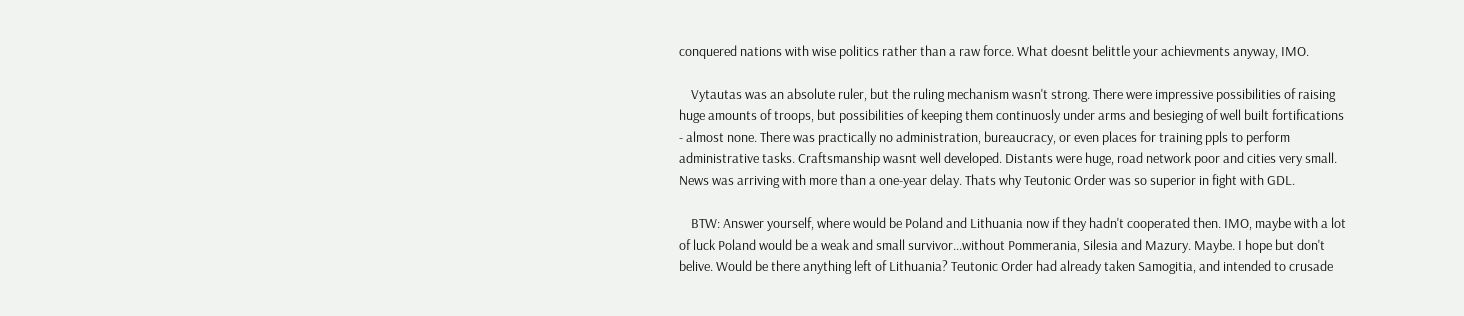conquered nations with wise politics rather than a raw force. What doesnt belittle your achievments anyway, IMO.

    Vytautas was an absolute ruler, but the ruling mechanism wasn't strong. There were impressive possibilities of raising huge amounts of troops, but possibilities of keeping them continuosly under arms and besieging of well built fortifications - almost none. There was practically no administration, bureaucracy, or even places for training ppls to perform administrative tasks. Craftsmanship wasnt well developed. Distants were huge, road network poor and cities very small. News was arriving with more than a one-year delay. Thats why Teutonic Order was so superior in fight with GDL.

    BTW: Answer yourself, where would be Poland and Lithuania now if they hadn't cooperated then. IMO, maybe with a lot of luck Poland would be a weak and small survivor...without Pommerania, Silesia and Mazury. Maybe. I hope but don't belive. Would be there anything left of Lithuania? Teutonic Order had already taken Samogitia, and intended to crusade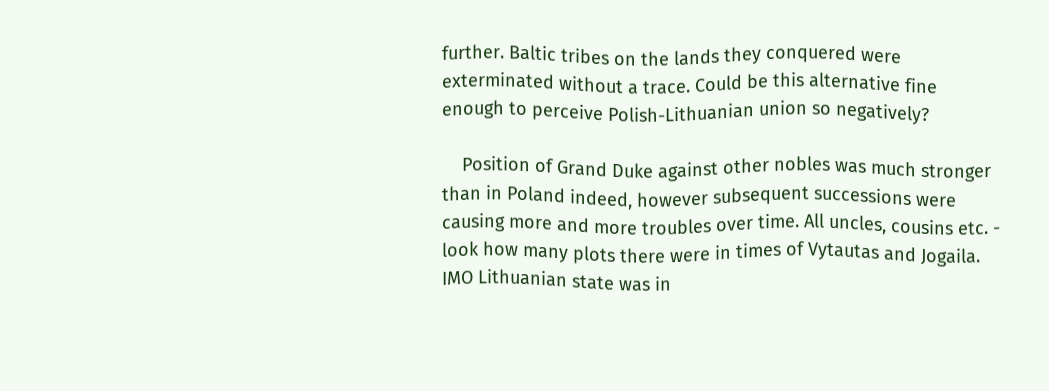further. Baltic tribes on the lands they conquered were exterminated without a trace. Could be this alternative fine enough to perceive Polish-Lithuanian union so negatively?

    Position of Grand Duke against other nobles was much stronger than in Poland indeed, however subsequent successions were causing more and more troubles over time. All uncles, cousins etc. - look how many plots there were in times of Vytautas and Jogaila. IMO Lithuanian state was in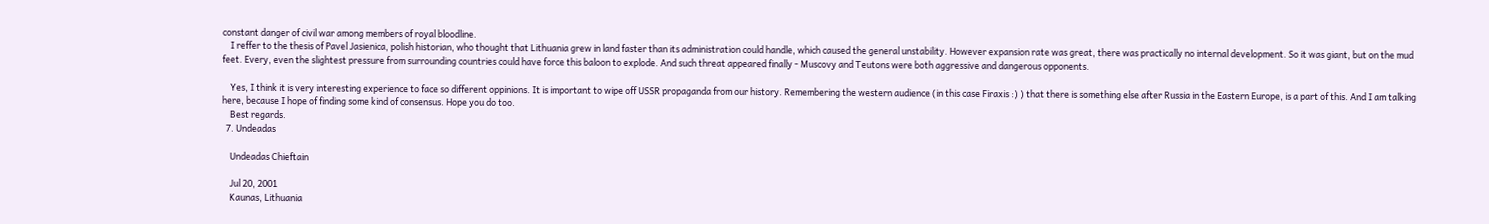constant danger of civil war among members of royal bloodline.
    I reffer to the thesis of Pavel Jasienica, polish historian, who thought that Lithuania grew in land faster than its administration could handle, which caused the general unstability. However expansion rate was great, there was practically no internal development. So it was giant, but on the mud feet. Every, even the slightest pressure from surrounding countries could have force this baloon to explode. And such threat appeared finally - Muscovy and Teutons were both aggressive and dangerous opponents.

    Yes, I think it is very interesting experience to face so different oppinions. It is important to wipe off USSR propaganda from our history. Remembering the western audience (in this case Firaxis :) ) that there is something else after Russia in the Eastern Europe, is a part of this. And I am talking here, because I hope of finding some kind of consensus. Hope you do too.
    Best regards.
  7. Undeadas

    Undeadas Chieftain

    Jul 20, 2001
    Kaunas, Lithuania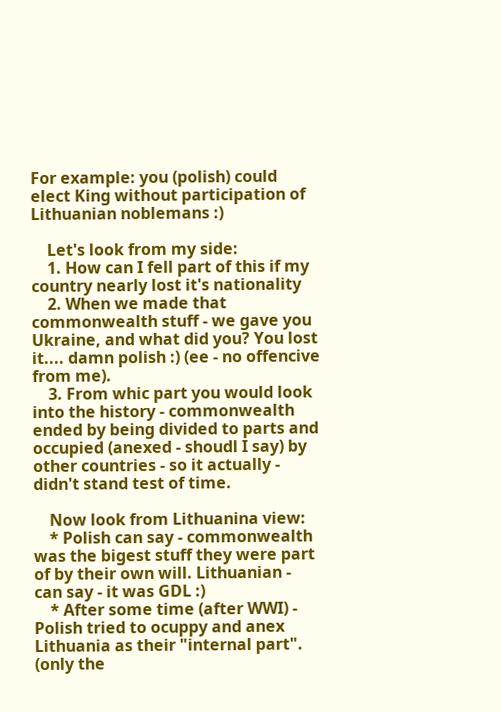For example: you (polish) could elect King without participation of Lithuanian noblemans :)

    Let's look from my side:
    1. How can I fell part of this if my country nearly lost it's nationality
    2. When we made that commonwealth stuff - we gave you Ukraine, and what did you? You lost it.... damn polish :) (ee - no offencive from me).
    3. From whic part you would look into the history - commonwealth ended by being divided to parts and occupied (anexed - shoudl I say) by other countries - so it actually - didn't stand test of time.

    Now look from Lithuanina view:
    * Polish can say - commonwealth was the bigest stuff they were part of by their own will. Lithuanian - can say - it was GDL :)
    * After some time (after WWI) - Polish tried to ocuppy and anex Lithuania as their "internal part". (only the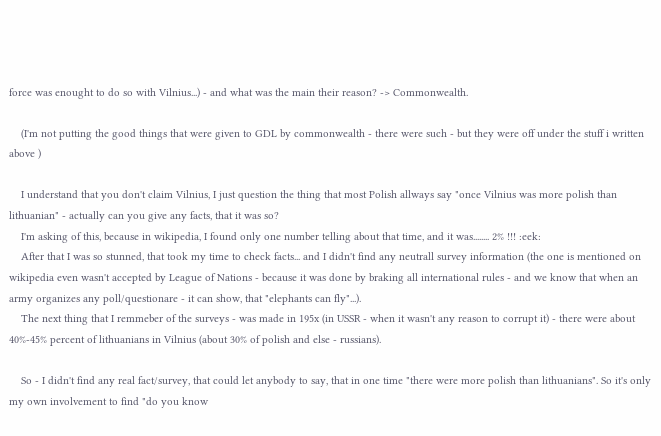force was enought to do so with Vilnius...) - and what was the main their reason? -> Commonwealth.

    (I'm not putting the good things that were given to GDL by commonwealth - there were such - but they were off under the stuff i written above )

    I understand that you don't claim Vilnius, I just question the thing that most Polish allways say "once Vilnius was more polish than lithuanian" - actually can you give any facts, that it was so?
    I'm asking of this, because in wikipedia, I found only one number telling about that time, and it was........ 2% !!! :eek:
    After that I was so stunned, that took my time to check facts... and I didn't find any neutrall survey information (the one is mentioned on wikipedia even wasn't accepted by League of Nations - because it was done by braking all international rules - and we know that when an army organizes any poll/questionare - it can show, that "elephants can fly"...).
    The next thing that I remmeber of the surveys - was made in 195x (in USSR - when it wasn't any reason to corrupt it) - there were about 40%-45% percent of lithuanians in Vilnius (about 30% of polish and else - russians).

    So - I didn't find any real fact/survey, that could let anybody to say, that in one time "there were more polish than lithuanians". So it's only my own involvement to find "do you know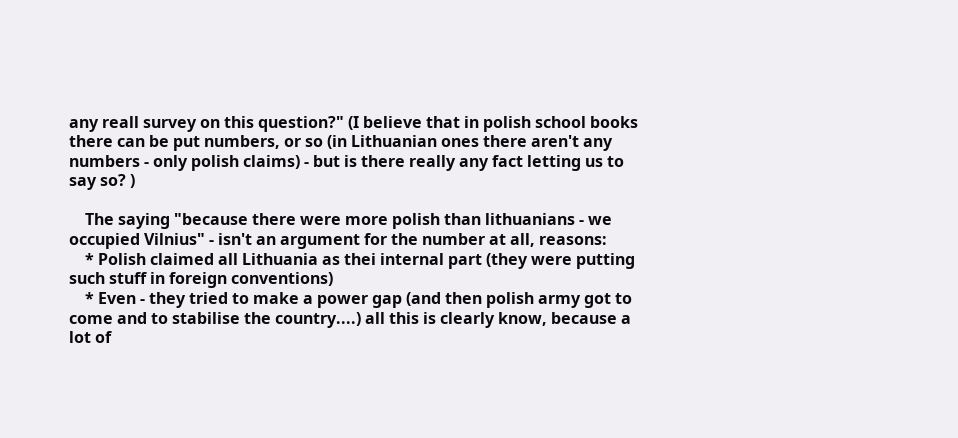any reall survey on this question?" (I believe that in polish school books there can be put numbers, or so (in Lithuanian ones there aren't any numbers - only polish claims) - but is there really any fact letting us to say so? )

    The saying "because there were more polish than lithuanians - we occupied Vilnius" - isn't an argument for the number at all, reasons:
    * Polish claimed all Lithuania as thei internal part (they were putting such stuff in foreign conventions)
    * Even - they tried to make a power gap (and then polish army got to come and to stabilise the country....) all this is clearly know, because a lot of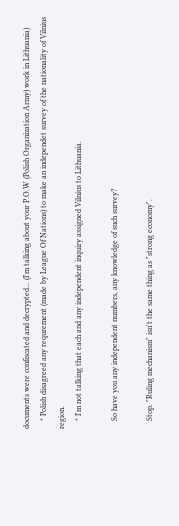documents were confiscated and decrypted... (I'm talking about your P.O.W (Polish Organization Army) work in Lithuania)
    * Polish disagreed any requrement (made by League Of Nations) to make an independet survey of the nationality of Vilnius region.
    * I'm not talking that each and any independent inquiry assigned Vilnius to Lithuania.

    So have you any independent numbers, any knowledge of such survey?

    Stop. "Ruling mechanism" isn't the same thing as "strong economy".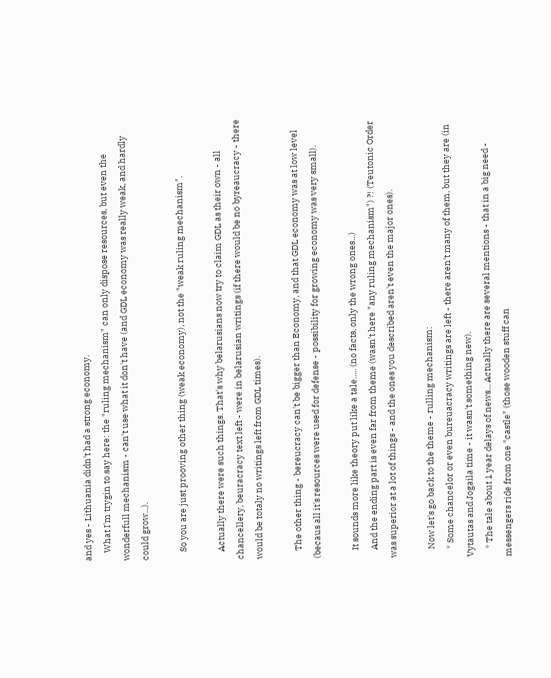and yes - Lithuania didn't had a strong economy.
    What I'm trygin to say here: the "ruling mechanism" can only dispose resources, but even the wonderfull mechanism - can't use what it don't have (and GDL economy was really weak, and hardly could grow...).

    So you are just prooving other thing (weak economy), not the "weak ruling mechanism".

    Actually there were such things. That's why belarusians now try to claim GDL as their own - all chancellery, beuracracy text left - were in belarusian writings (if there would be no byreaucracy - there would be totaly no writings left from GDL times).

    The other thing - bereucracy can't be bigger than Economy, and that GDL economy was at low level (becaus all it's resources were used for defense - possibility for growing economy was very small).

    It sounds more like theory put like a tale..... (no facts, only the wrong ones...)
    And the ending part is even far from theme (wasn't here "any ruling mechanism") ?! (Teutonic Order was superior at a lot of things - and the ones you described aren't even the major ones).

    Now let's go back to the theme - rulling mechanism:
    * Some chancelor or even bureuacracy writings are left - there aren't many of them, but they are (in Vytautas and Jogaila time - it wasn't something new).
    * The tale about 1 year delays of news... Actually there are several mentions - that in a big need - messengers ride from one "castle" (those wooden stuff can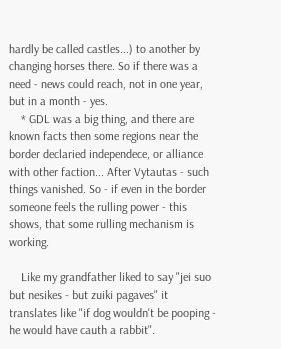hardly be called castles...) to another by changing horses there. So if there was a need - news could reach, not in one year, but in a month - yes.
    * GDL was a big thing, and there are known facts then some regions near the border declaried independece, or alliance with other faction... After Vytautas - such things vanished. So - if even in the border someone feels the rulling power - this shows, that some rulling mechanism is working.

    Like my grandfather liked to say "jei suo but nesikes - but zuiki pagaves" it translates like "if dog wouldn't be pooping - he would have cauth a rabbit".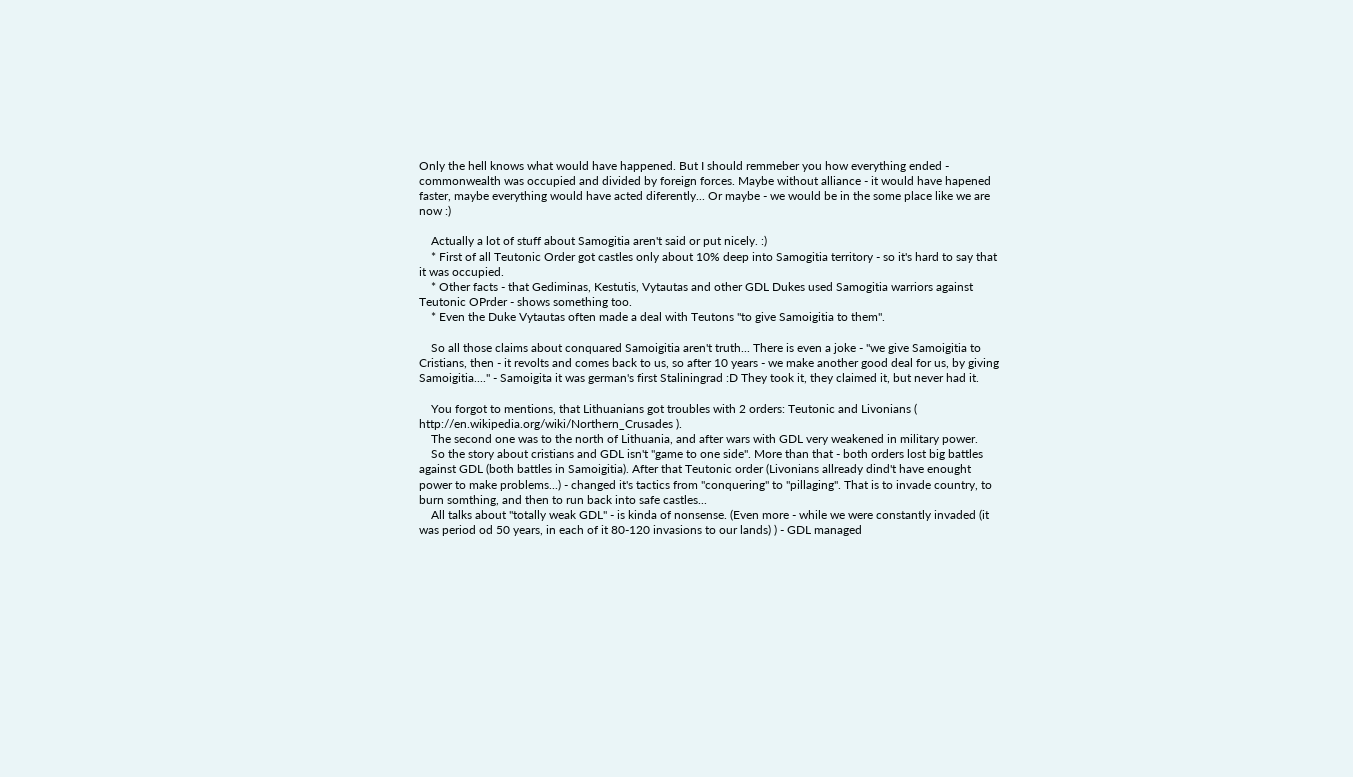Only the hell knows what would have happened. But I should remmeber you how everything ended - commonwealth was occupied and divided by foreign forces. Maybe without alliance - it would have hapened faster, maybe everything would have acted diferently... Or maybe - we would be in the some place like we are now :)

    Actually a lot of stuff about Samogitia aren't said or put nicely. :)
    * First of all Teutonic Order got castles only about 10% deep into Samogitia territory - so it's hard to say that it was occupied.
    * Other facts - that Gediminas, Kestutis, Vytautas and other GDL Dukes used Samogitia warriors against Teutonic OPrder - shows something too.
    * Even the Duke Vytautas often made a deal with Teutons "to give Samoigitia to them".

    So all those claims about conquared Samoigitia aren't truth... There is even a joke - "we give Samoigitia to Cristians, then - it revolts and comes back to us, so after 10 years - we make another good deal for us, by giving Samoigitia...." - Samoigita it was german's first Staliningrad :D They took it, they claimed it, but never had it.

    You forgot to mentions, that Lithuanians got troubles with 2 orders: Teutonic and Livonians ( http://en.wikipedia.org/wiki/Northern_Crusades ).
    The second one was to the north of Lithuania, and after wars with GDL very weakened in military power.
    So the story about cristians and GDL isn't "game to one side". More than that - both orders lost big battles against GDL (both battles in Samoigitia). After that Teutonic order (Livonians allready dind't have enought power to make problems...) - changed it's tactics from "conquering" to "pillaging". That is to invade country, to burn somthing, and then to run back into safe castles...
    All talks about "totally weak GDL" - is kinda of nonsense. (Even more - while we were constantly invaded (it was period od 50 years, in each of it 80-120 invasions to our lands) ) - GDL managed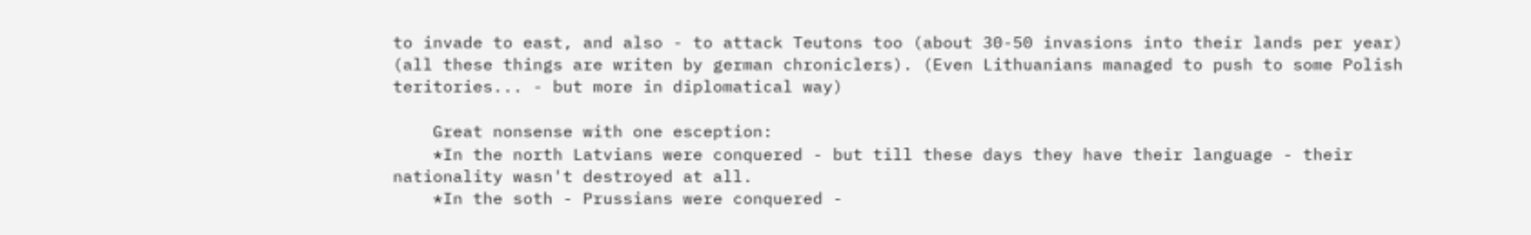to invade to east, and also - to attack Teutons too (about 30-50 invasions into their lands per year) (all these things are writen by german chroniclers). (Even Lithuanians managed to push to some Polish teritories... - but more in diplomatical way)

    Great nonsense with one esception:
    *In the north Latvians were conquered - but till these days they have their language - their nationality wasn't destroyed at all.
    *In the soth - Prussians were conquered -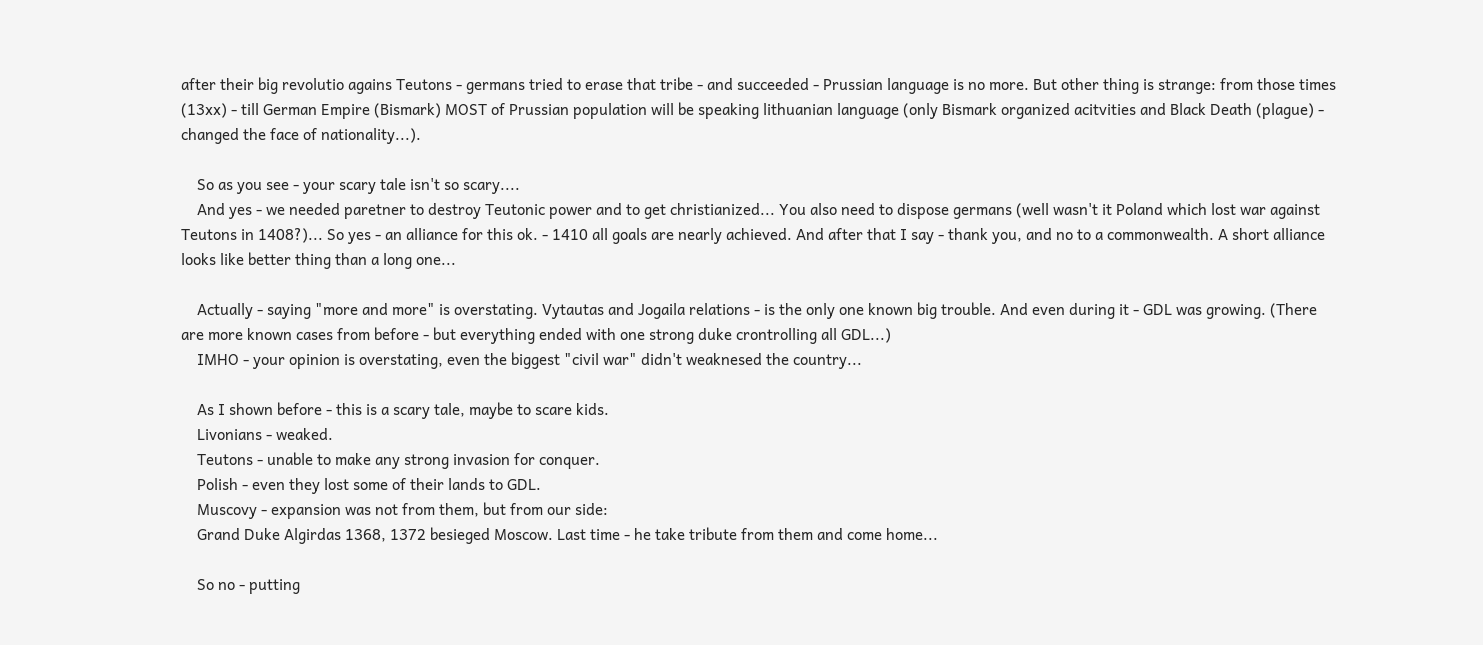after their big revolutio agains Teutons - germans tried to erase that tribe - and succeeded - Prussian language is no more. But other thing is strange: from those times (13xx) - till German Empire (Bismark) MOST of Prussian population will be speaking lithuanian language (only Bismark organized acitvities and Black Death (plague) - changed the face of nationality...).

    So as you see - your scary tale isn't so scary....
    And yes - we needed paretner to destroy Teutonic power and to get christianized... You also need to dispose germans (well wasn't it Poland which lost war against Teutons in 1408?)... So yes - an alliance for this ok. - 1410 all goals are nearly achieved. And after that I say - thank you, and no to a commonwealth. A short alliance looks like better thing than a long one...

    Actually - saying "more and more" is overstating. Vytautas and Jogaila relations - is the only one known big trouble. And even during it - GDL was growing. (There are more known cases from before - but everything ended with one strong duke crontrolling all GDL...)
    IMHO - your opinion is overstating, even the biggest "civil war" didn't weaknesed the country...

    As I shown before - this is a scary tale, maybe to scare kids.
    Livonians - weaked.
    Teutons - unable to make any strong invasion for conquer.
    Polish - even they lost some of their lands to GDL.
    Muscovy - expansion was not from them, but from our side:
    Grand Duke Algirdas 1368, 1372 besieged Moscow. Last time - he take tribute from them and come home...

    So no - putting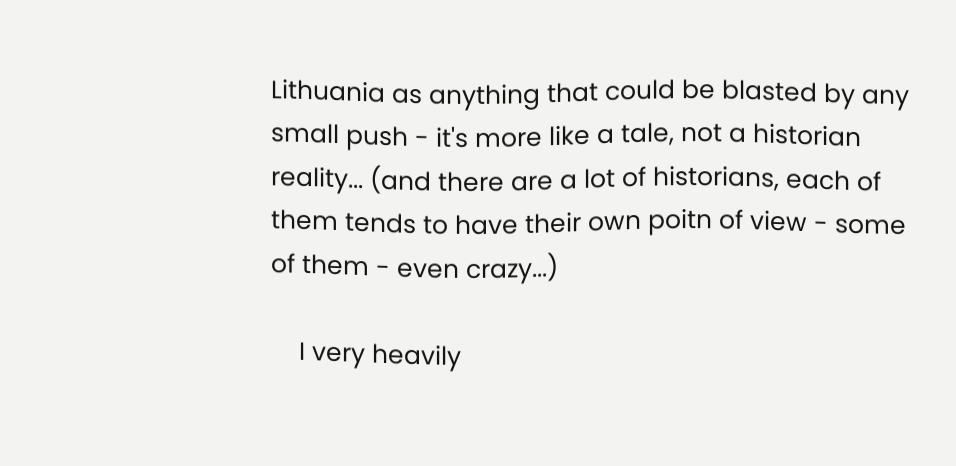Lithuania as anything that could be blasted by any small push - it's more like a tale, not a historian reality... (and there are a lot of historians, each of them tends to have their own poitn of view - some of them - even crazy...)

    I very heavily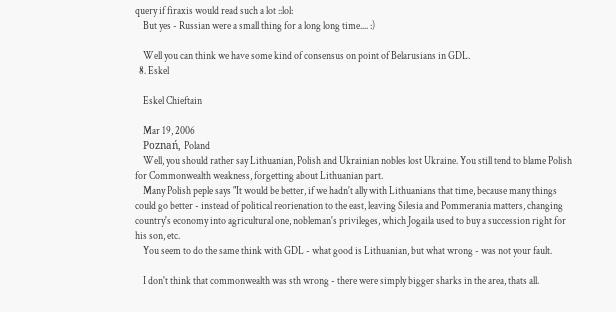query if firaxis would read such a lot ::lol:
    But yes - Russian were a small thing for a long long time.... :)

    Well you can think we have some kind of consensus on point of Belarusians in GDL.
  8. Eskel

    Eskel Chieftain

    Mar 19, 2006
    Poznań, Poland
    Well, you should rather say Lithuanian, Polish and Ukrainian nobles lost Ukraine. You still tend to blame Polish for Commonwealth weakness, forgetting about Lithuanian part.
    Many Polish peple says "It would be better, if we hadn't ally with Lithuanians that time, because many things could go better - instead of political reorienation to the east, leaving Silesia and Pommerania matters, changing country's economy into agricultural one, nobleman's privileges, which Jogaila used to buy a succession right for his son, etc.
    You seem to do the same think with GDL - what good is Lithuanian, but what wrong - was not your fault.

    I don't think that commonwealth was sth wrong - there were simply bigger sharks in the area, thats all.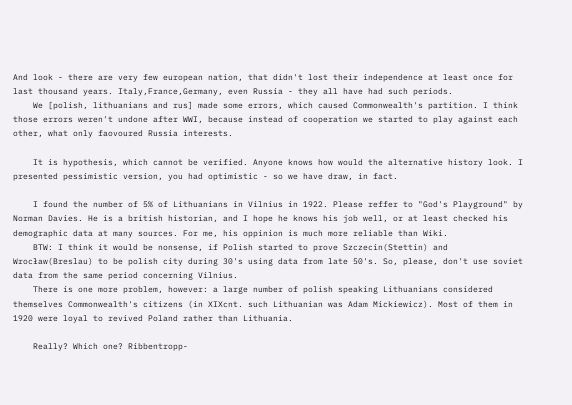And look - there are very few european nation, that didn't lost their independence at least once for last thousand years. Italy,France,Germany, even Russia - they all have had such periods.
    We [polish, lithuanians and rus] made some errors, which caused Commonwealth's partition. I think those errors weren't undone after WWI, because instead of cooperation we started to play against each other, what only faovoured Russia interests.

    It is hypothesis, which cannot be verified. Anyone knows how would the alternative history look. I presented pessimistic version, you had optimistic - so we have draw, in fact.

    I found the number of 5% of Lithuanians in Vilnius in 1922. Please reffer to "God's Playground" by Norman Davies. He is a british historian, and I hope he knows his job well, or at least checked his demographic data at many sources. For me, his oppinion is much more reliable than Wiki.
    BTW: I think it would be nonsense, if Polish started to prove Szczecin(Stettin) and Wrocław(Breslau) to be polish city during 30's using data from late 50's. So, please, don't use soviet data from the same period concerning Vilnius.
    There is one more problem, however: a large number of polish speaking Lithuanians considered themselves Commonwealth's citizens (in XIXcnt. such Lithuanian was Adam Mickiewicz). Most of them in 1920 were loyal to revived Poland rather than Lithuania.

    Really? Which one? Ribbentropp-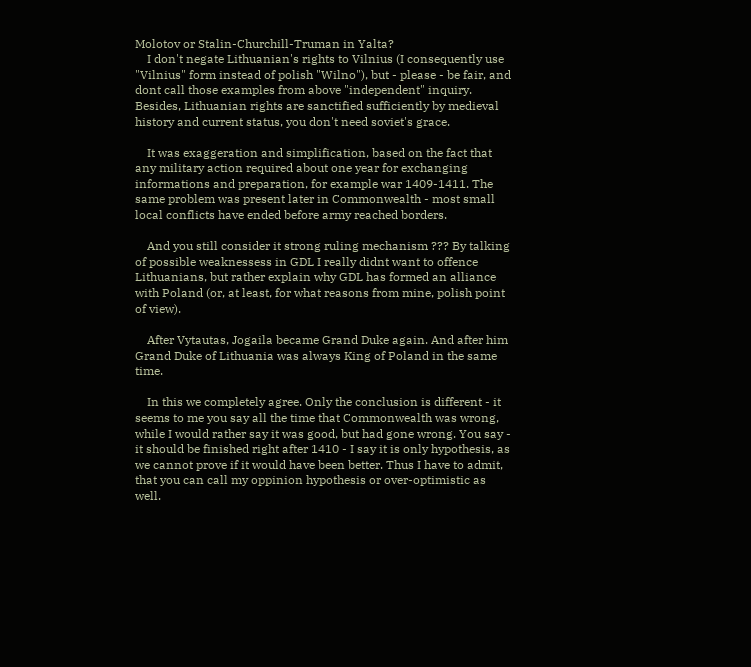Molotov or Stalin-Churchill-Truman in Yalta?
    I don't negate Lithuanian's rights to Vilnius (I consequently use "Vilnius" form instead of polish "Wilno"), but - please - be fair, and dont call those examples from above "independent" inquiry. Besides, Lithuanian rights are sanctified sufficiently by medieval history and current status, you don't need soviet's grace.

    It was exaggeration and simplification, based on the fact that any military action required about one year for exchanging informations and preparation, for example war 1409-1411. The same problem was present later in Commonwealth - most small local conflicts have ended before army reached borders.

    And you still consider it strong ruling mechanism ??? By talking of possible weaknessess in GDL I really didnt want to offence Lithuanians, but rather explain why GDL has formed an alliance with Poland (or, at least, for what reasons from mine, polish point of view).

    After Vytautas, Jogaila became Grand Duke again. And after him Grand Duke of Lithuania was always King of Poland in the same time.

    In this we completely agree. Only the conclusion is different - it seems to me you say all the time that Commonwealth was wrong, while I would rather say it was good, but had gone wrong. You say - it should be finished right after 1410 - I say it is only hypothesis, as we cannot prove if it would have been better. Thus I have to admit, that you can call my oppinion hypothesis or over-optimistic as well.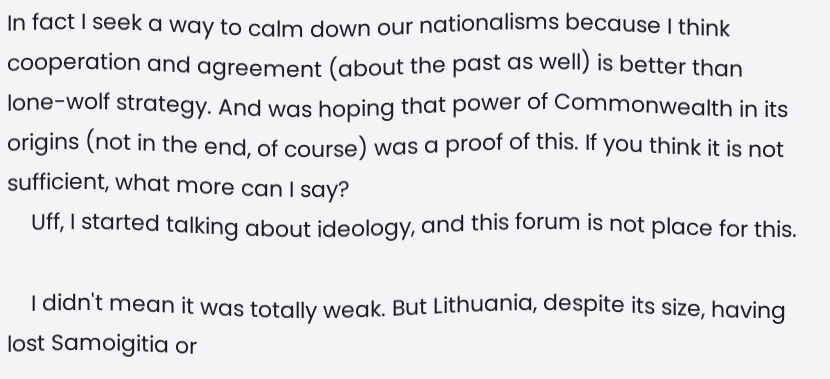In fact I seek a way to calm down our nationalisms because I think cooperation and agreement (about the past as well) is better than lone-wolf strategy. And was hoping that power of Commonwealth in its origins (not in the end, of course) was a proof of this. If you think it is not sufficient, what more can I say?
    Uff, I started talking about ideology, and this forum is not place for this.

    I didn't mean it was totally weak. But Lithuania, despite its size, having lost Samoigitia or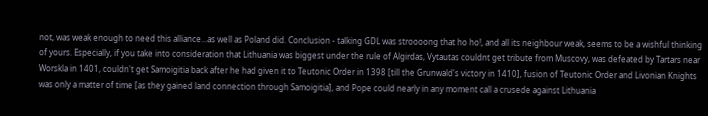not, was weak enough to need this alliance...as well as Poland did. Conclusion - talking GDL was stroooong that ho ho!, and all its neighbour weak, seems to be a wishful thinking of yours. Especially, if you take into consideration that Lithuania was biggest under the rule of Algirdas, Vytautas couldnt get tribute from Muscovy, was defeated by Tartars near Worskla in 1401, couldn't get Samoigitia back after he had given it to Teutonic Order in 1398 [till the Grunwald's victory in 1410], fusion of Teutonic Order and Livonian Knights was only a matter of time [as they gained land connection through Samoigitia], and Pope could nearly in any moment call a crusede against Lithuania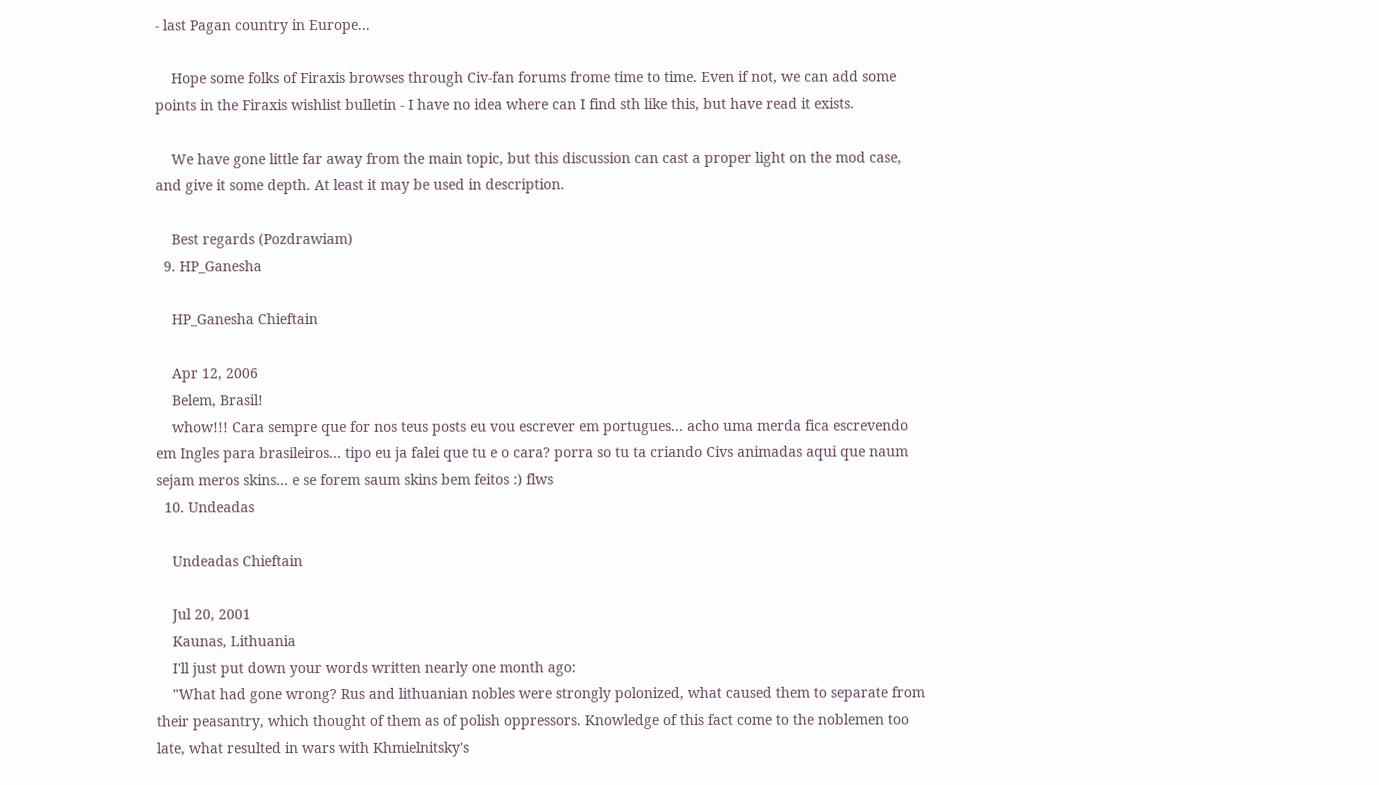- last Pagan country in Europe...

    Hope some folks of Firaxis browses through Civ-fan forums frome time to time. Even if not, we can add some points in the Firaxis wishlist bulletin - I have no idea where can I find sth like this, but have read it exists.

    We have gone little far away from the main topic, but this discussion can cast a proper light on the mod case, and give it some depth. At least it may be used in description.

    Best regards (Pozdrawiam)
  9. HP_Ganesha

    HP_Ganesha Chieftain

    Apr 12, 2006
    Belem, Brasil!
    whow!!! Cara sempre que for nos teus posts eu vou escrever em portugues... acho uma merda fica escrevendo em Ingles para brasileiros... tipo eu ja falei que tu e o cara? porra so tu ta criando Civs animadas aqui que naum sejam meros skins... e se forem saum skins bem feitos :) flws
  10. Undeadas

    Undeadas Chieftain

    Jul 20, 2001
    Kaunas, Lithuania
    I'll just put down your words written nearly one month ago:
    "What had gone wrong? Rus and lithuanian nobles were strongly polonized, what caused them to separate from their peasantry, which thought of them as of polish oppressors. Knowledge of this fact come to the noblemen too late, what resulted in wars with Khmielnitsky's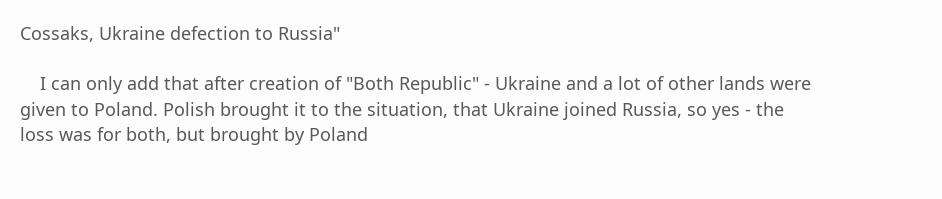Cossaks, Ukraine defection to Russia"

    I can only add that after creation of "Both Republic" - Ukraine and a lot of other lands were given to Poland. Polish brought it to the situation, that Ukraine joined Russia, so yes - the loss was for both, but brought by Poland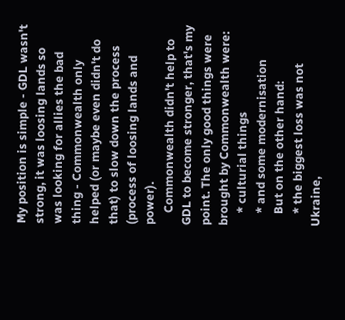My position is simple - GDL wasn't strong, it was loosing lands so was looking for allies the bad thing - Commonwealth only helped (or maybe even didn't do that) to slow down the process (process of loosing lands and power).
    Commonwealth didn't help to GDL to become stronger, that's my point. The only good things were brought by Commonwealth were:
    * culturial things
    * and some modernisation
    But on the other hand:
    * the biggest loss was not Ukraine,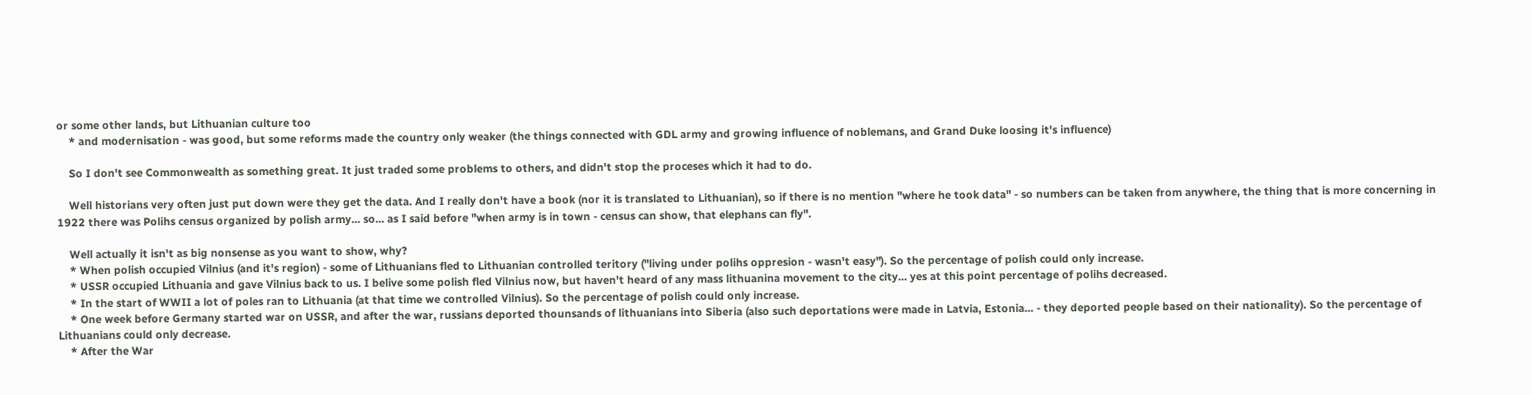or some other lands, but Lithuanian culture too
    * and modernisation - was good, but some reforms made the country only weaker (the things connected with GDL army and growing influence of noblemans, and Grand Duke loosing it's influence)

    So I don't see Commonwealth as something great. It just traded some problems to others, and didn't stop the proceses which it had to do.

    Well historians very often just put down were they get the data. And I really don't have a book (nor it is translated to Lithuanian), so if there is no mention "where he took data" - so numbers can be taken from anywhere, the thing that is more concerning in 1922 there was Polihs census organized by polish army... so... as I said before "when army is in town - census can show, that elephans can fly".

    Well actually it isn't as big nonsense as you want to show, why?
    * When polish occupied Vilnius (and it's region) - some of Lithuanians fled to Lithuanian controlled teritory ("living under polihs oppresion - wasn't easy"). So the percentage of polish could only increase.
    * USSR occupied Lithuania and gave Vilnius back to us. I belive some polish fled Vilnius now, but haven't heard of any mass lithuanina movement to the city... yes at this point percentage of polihs decreased.
    * In the start of WWII a lot of poles ran to Lithuania (at that time we controlled Vilnius). So the percentage of polish could only increase.
    * One week before Germany started war on USSR, and after the war, russians deported thounsands of lithuanians into Siberia (also such deportations were made in Latvia, Estonia... - they deported people based on their nationality). So the percentage of Lithuanians could only decrease.
    * After the War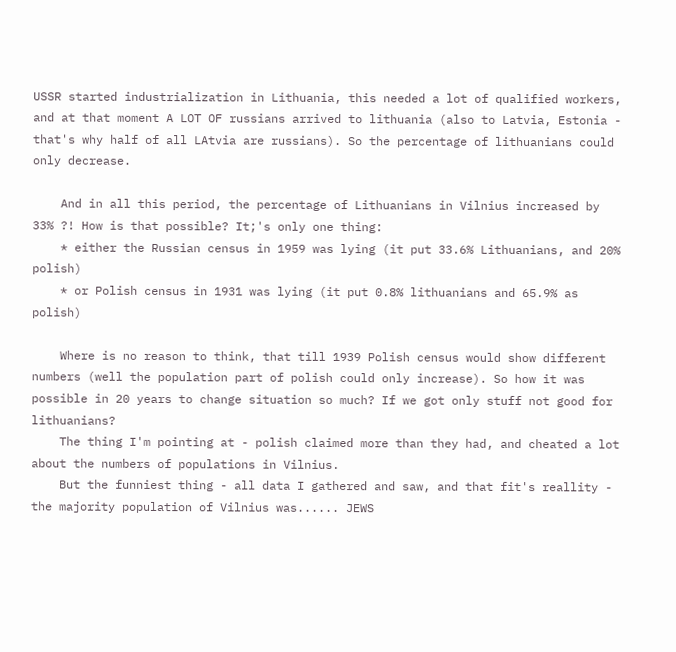USSR started industrialization in Lithuania, this needed a lot of qualified workers, and at that moment A LOT OF russians arrived to lithuania (also to Latvia, Estonia - that's why half of all LAtvia are russians). So the percentage of lithuanians could only decrease.

    And in all this period, the percentage of Lithuanians in Vilnius increased by 33% ?! How is that possible? It;'s only one thing:
    * either the Russian census in 1959 was lying (it put 33.6% Lithuanians, and 20% polish)
    * or Polish census in 1931 was lying (it put 0.8% lithuanians and 65.9% as polish)

    Where is no reason to think, that till 1939 Polish census would show different numbers (well the population part of polish could only increase). So how it was possible in 20 years to change situation so much? If we got only stuff not good for lithuanians?
    The thing I'm pointing at - polish claimed more than they had, and cheated a lot about the numbers of populations in Vilnius.
    But the funniest thing - all data I gathered and saw, and that fit's reallity - the majority population of Vilnius was...... JEWS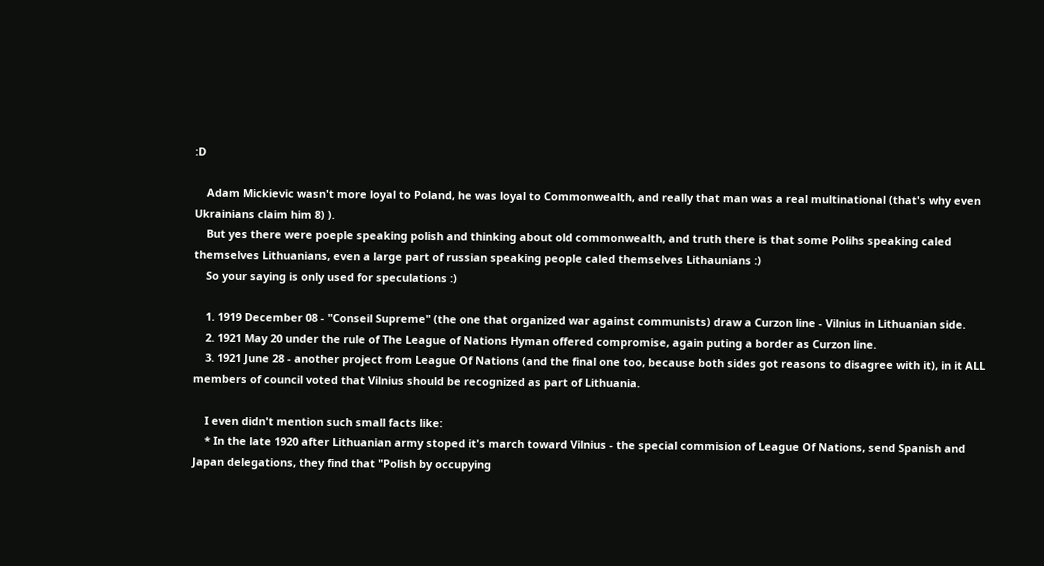:D

    Adam Mickievic wasn't more loyal to Poland, he was loyal to Commonwealth, and really that man was a real multinational (that's why even Ukrainians claim him 8) ).
    But yes there were poeple speaking polish and thinking about old commonwealth, and truth there is that some Polihs speaking caled themselves Lithuanians, even a large part of russian speaking people caled themselves Lithaunians :)
    So your saying is only used for speculations :)

    1. 1919 December 08 - "Conseil Supreme" (the one that organized war against communists) draw a Curzon line - Vilnius in Lithuanian side.
    2. 1921 May 20 under the rule of The League of Nations Hyman offered compromise, again puting a border as Curzon line.
    3. 1921 June 28 - another project from League Of Nations (and the final one too, because both sides got reasons to disagree with it), in it ALL members of council voted that Vilnius should be recognized as part of Lithuania.

    I even didn't mention such small facts like:
    * In the late 1920 after Lithuanian army stoped it's march toward Vilnius - the special commision of League Of Nations, send Spanish and Japan delegations, they find that "Polish by occupying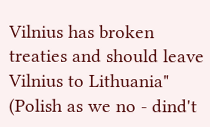Vilnius has broken treaties and should leave Vilnius to Lithuania" (Polish as we no - dind't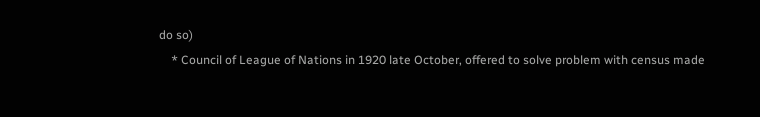do so)
    * Council of League of Nations in 1920 late October, offered to solve problem with census made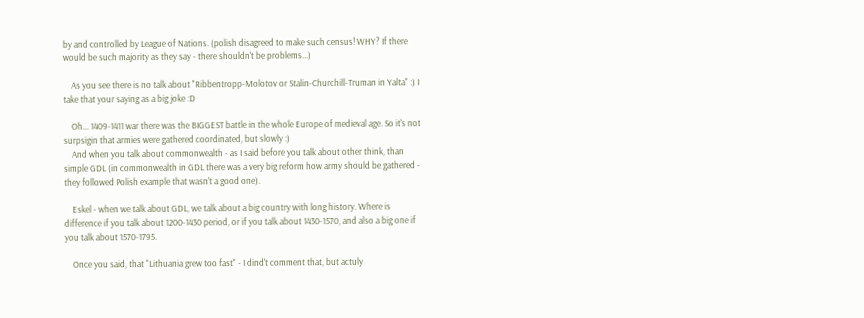by and controlled by League of Nations. (polish disagreed to make such census! WHY? If there would be such majority as they say - there shouldn't be problems...)

    As you see there is no talk about "Ribbentropp-Molotov or Stalin-Churchill-Truman in Yalta" :) I take that your saying as a big joke :D

    Oh... 1409-1411 war there was the BIGGEST battle in the whole Europe of medieval age. So it's not surpsigin that armies were gathered coordinated, but slowly :)
    And when you talk about commonwealth - as I said before you talk about other think, than simple GDL (in commonwealth in GDL there was a very big reform how army should be gathered - they followed Polish example that wasn't a good one).

    Eskel - when we talk about GDL, we talk about a big country with long history. Where is difference if you talk about 1200-1430 period, or if you talk about 1430-1570, and also a big one if you talk about 1570-1795.

    Once you said, that "Lithuania grew too fast" - I dind't comment that, but actuly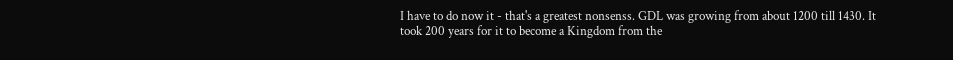I have to do now it - that's a greatest nonsenss. GDL was growing from about 1200 till 1430. It took 200 years for it to become a Kingdom from the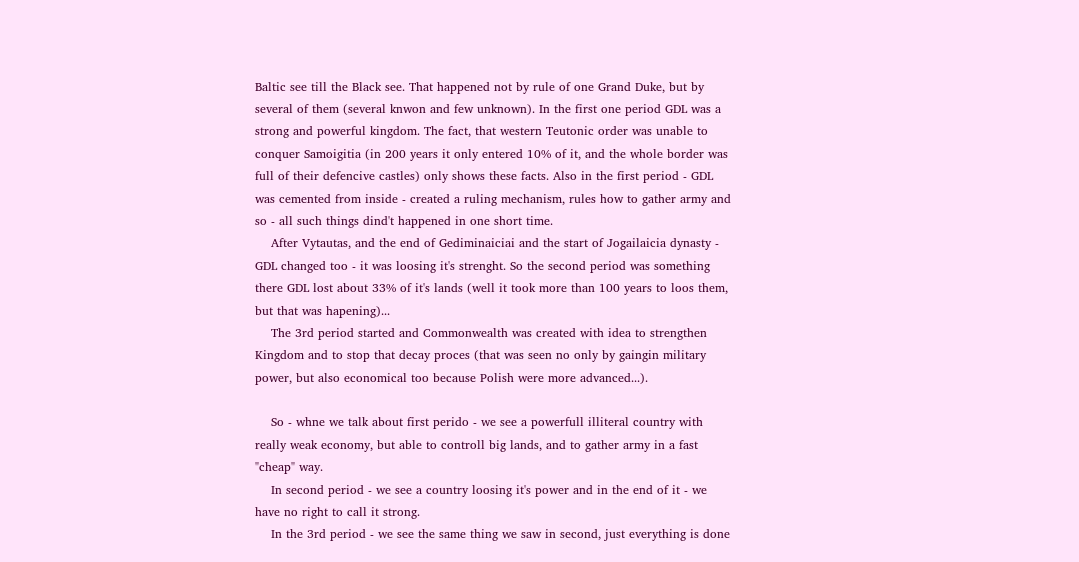Baltic see till the Black see. That happened not by rule of one Grand Duke, but by several of them (several knwon and few unknown). In the first one period GDL was a strong and powerful kingdom. The fact, that western Teutonic order was unable to conquer Samoigitia (in 200 years it only entered 10% of it, and the whole border was full of their defencive castles) only shows these facts. Also in the first period - GDL was cemented from inside - created a ruling mechanism, rules how to gather army and so - all such things dind't happened in one short time.
    After Vytautas, and the end of Gediminaiciai and the start of Jogailaicia dynasty - GDL changed too - it was loosing it's strenght. So the second period was something there GDL lost about 33% of it's lands (well it took more than 100 years to loos them, but that was hapening)...
    The 3rd period started and Commonwealth was created with idea to strengthen Kingdom and to stop that decay proces (that was seen no only by gaingin military power, but also economical too because Polish were more advanced...).

    So - whne we talk about first perido - we see a powerfull illiteral country with really weak economy, but able to controll big lands, and to gather army in a fast "cheap" way.
    In second period - we see a country loosing it's power and in the end of it - we have no right to call it strong.
    In the 3rd period - we see the same thing we saw in second, just everything is done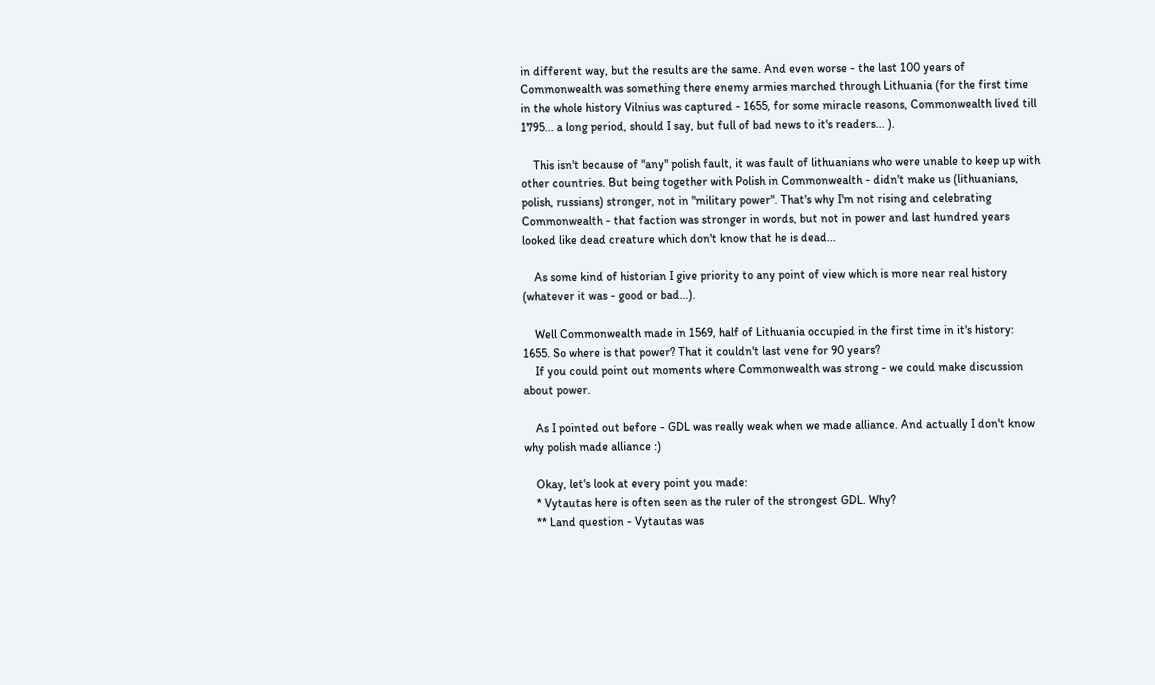in different way, but the results are the same. And even worse - the last 100 years of Commonwealth was something there enemy armies marched through Lithuania (for the first time in the whole history Vilnius was captured - 1655, for some miracle reasons, Commonwealth lived till 1795... a long period, should I say, but full of bad news to it's readers... ).

    This isn't because of "any" polish fault, it was fault of lithuanians who were unable to keep up with other countries. But being together with Polish in Commonwealth - didn't make us (lithuanians, polish, russians) stronger, not in "military power". That's why I'm not rising and celebrating Commonwealth - that faction was stronger in words, but not in power and last hundred years looked like dead creature which don't know that he is dead...

    As some kind of historian I give priority to any point of view which is more near real history (whatever it was - good or bad...).

    Well Commonwealth made in 1569, half of Lithuania occupied in the first time in it's history: 1655. So where is that power? That it couldn't last vene for 90 years?
    If you could point out moments where Commonwealth was strong - we could make discussion about power.

    As I pointed out before - GDL was really weak when we made alliance. And actually I don't know why polish made alliance :)

    Okay, let's look at every point you made:
    * Vytautas here is often seen as the ruler of the strongest GDL. Why?
    ** Land question - Vytautas was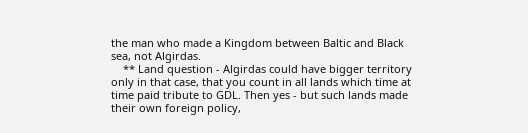the man who made a Kingdom between Baltic and Black sea, not Algirdas.
    ** Land question - Algirdas could have bigger territory only in that case, that you count in all lands which time at time paid tribute to GDL. Then yes - but such lands made their own foreign policy,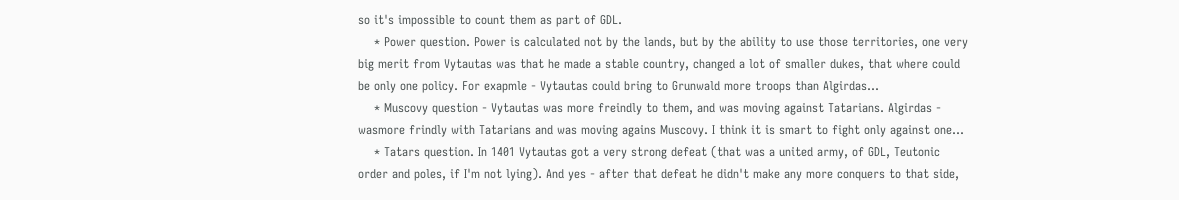so it's impossible to count them as part of GDL.
    * Power question. Power is calculated not by the lands, but by the ability to use those territories, one very big merit from Vytautas was that he made a stable country, changed a lot of smaller dukes, that where could be only one policy. For exapmle - Vytautas could bring to Grunwald more troops than Algirdas...
    * Muscovy question - Vytautas was more freindly to them, and was moving against Tatarians. Algirdas - wasmore frindly with Tatarians and was moving agains Muscovy. I think it is smart to fight only against one...
    * Tatars question. In 1401 Vytautas got a very strong defeat (that was a united army, of GDL, Teutonic order and poles, if I'm not lying). And yes - after that defeat he didn't make any more conquers to that side,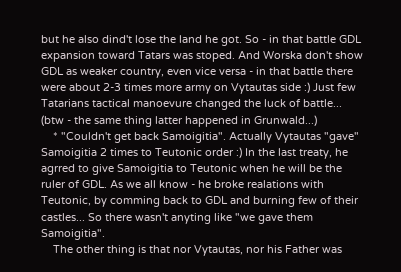but he also dind't lose the land he got. So - in that battle GDL expansion toward Tatars was stoped. And Worska don't show GDL as weaker country, even vice versa - in that battle there were about 2-3 times more army on Vytautas side :) Just few Tatarians tactical manoevure changed the luck of battle... (btw - the same thing latter happened in Grunwald...)
    * "Couldn't get back Samoigitia". Actually Vytautas "gave" Samoigitia 2 times to Teutonic order :) In the last treaty, he agrred to give Samoigitia to Teutonic when he will be the ruler of GDL. As we all know - he broke realations with Teutonic, by comming back to GDL and burning few of their castles... So there wasn't anyting like "we gave them Samoigitia".
    The other thing is that nor Vytautas, nor his Father was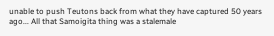unable to push Teutons back from what they have captured 50 years ago... All that Samoigita thing was a stalemale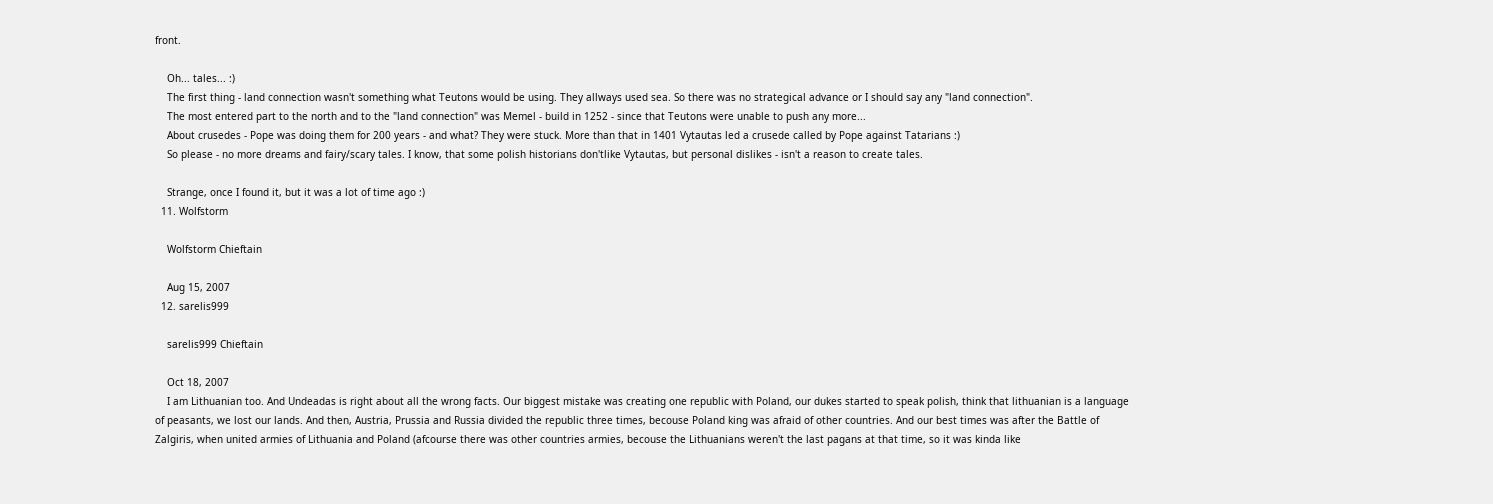front.

    Oh... tales... :)
    The first thing - land connection wasn't something what Teutons would be using. They allways used sea. So there was no strategical advance or I should say any "land connection".
    The most entered part to the north and to the "land connection" was Memel - build in 1252 - since that Teutons were unable to push any more...
    About crusedes - Pope was doing them for 200 years - and what? They were stuck. More than that in 1401 Vytautas led a crusede called by Pope against Tatarians :)
    So please - no more dreams and fairy/scary tales. I know, that some polish historians don'tlike Vytautas, but personal dislikes - isn't a reason to create tales.

    Strange, once I found it, but it was a lot of time ago :)
  11. Wolfstorm

    Wolfstorm Chieftain

    Aug 15, 2007
  12. sarelis999

    sarelis999 Chieftain

    Oct 18, 2007
    I am Lithuanian too. And Undeadas is right about all the wrong facts. Our biggest mistake was creating one republic with Poland, our dukes started to speak polish, think that lithuanian is a language of peasants, we lost our lands. And then, Austria, Prussia and Russia divided the republic three times, becouse Poland king was afraid of other countries. And our best times was after the Battle of Zalgiris, when united armies of Lithuania and Poland (afcourse there was other countries armies, becouse the Lithuanians weren't the last pagans at that time, so it was kinda like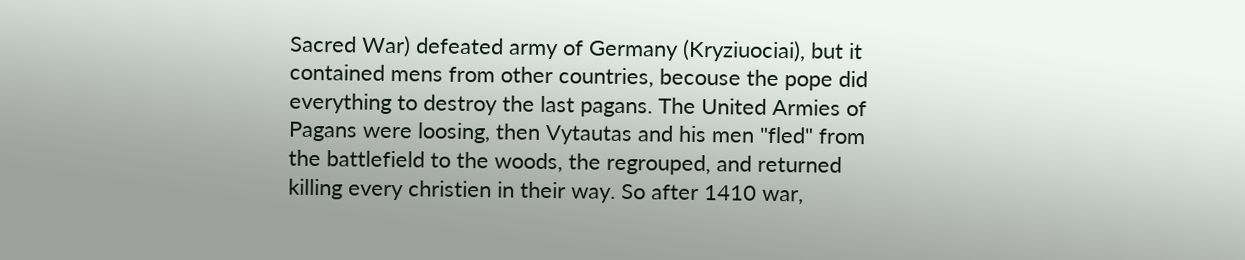Sacred War) defeated army of Germany (Kryziuociai), but it contained mens from other countries, becouse the pope did everything to destroy the last pagans. The United Armies of Pagans were loosing, then Vytautas and his men "fled" from the battlefield to the woods, the regrouped, and returned killing every christien in their way. So after 1410 war,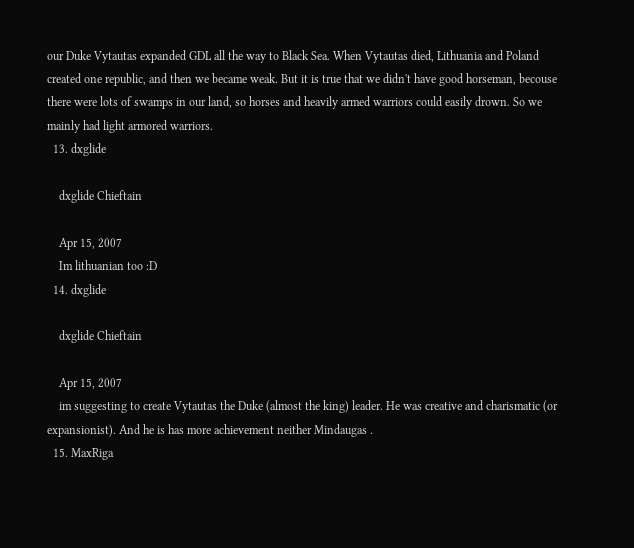our Duke Vytautas expanded GDL all the way to Black Sea. When Vytautas died, Lithuania and Poland created one republic, and then we became weak. But it is true that we didn't have good horseman, becouse there were lots of swamps in our land, so horses and heavily armed warriors could easily drown. So we mainly had light armored warriors.
  13. dxglide

    dxglide Chieftain

    Apr 15, 2007
    Im lithuanian too :D
  14. dxglide

    dxglide Chieftain

    Apr 15, 2007
    im suggesting to create Vytautas the Duke (almost the king) leader. He was creative and charismatic (or expansionist). And he is has more achievement neither Mindaugas .
  15. MaxRiga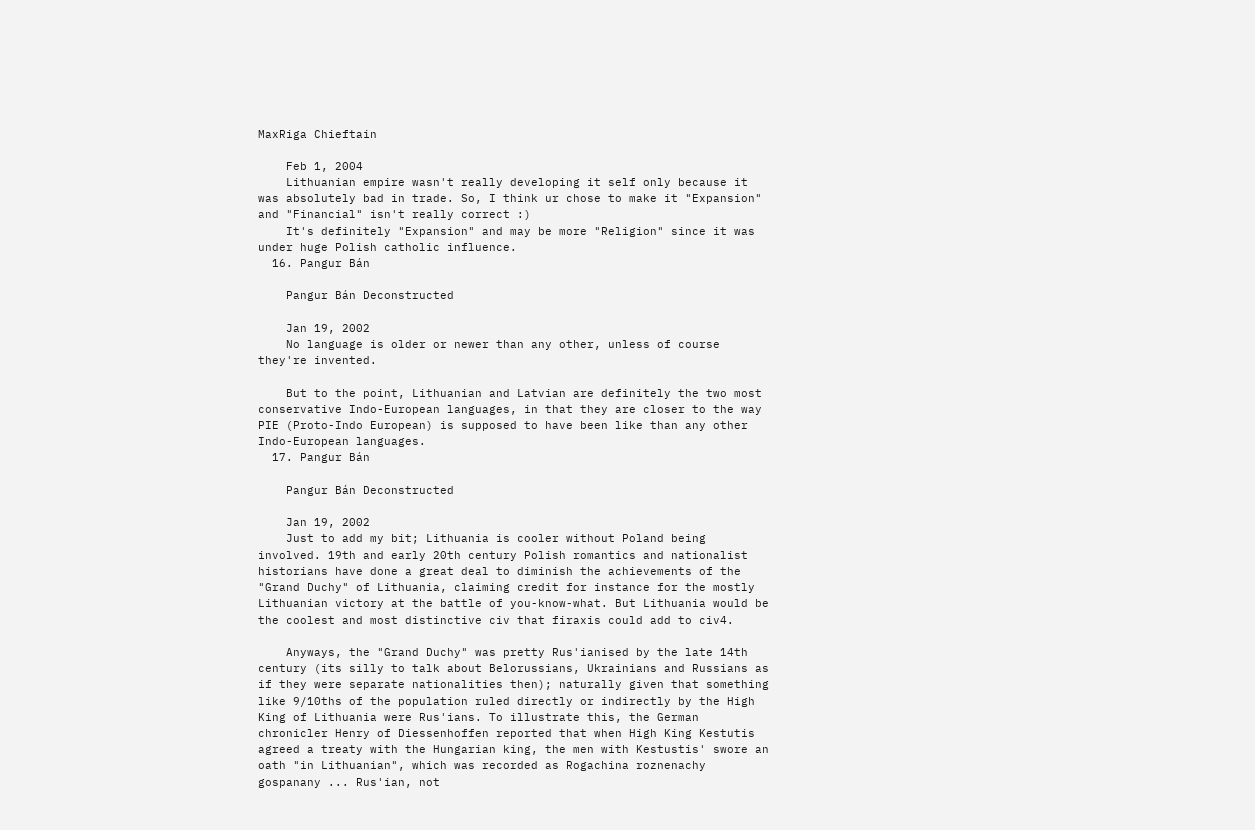MaxRiga Chieftain

    Feb 1, 2004
    Lithuanian empire wasn't really developing it self only because it was absolutely bad in trade. So, I think ur chose to make it "Expansion" and "Financial" isn't really correct :)
    It's definitely "Expansion" and may be more "Religion" since it was under huge Polish catholic influence.
  16. Pangur Bán

    Pangur Bán Deconstructed

    Jan 19, 2002
    No language is older or newer than any other, unless of course they're invented.

    But to the point, Lithuanian and Latvian are definitely the two most conservative Indo-European languages, in that they are closer to the way PIE (Proto-Indo European) is supposed to have been like than any other Indo-European languages.
  17. Pangur Bán

    Pangur Bán Deconstructed

    Jan 19, 2002
    Just to add my bit; Lithuania is cooler without Poland being involved. 19th and early 20th century Polish romantics and nationalist historians have done a great deal to diminish the achievements of the "Grand Duchy" of Lithuania, claiming credit for instance for the mostly Lithuanian victory at the battle of you-know-what. But Lithuania would be the coolest and most distinctive civ that firaxis could add to civ4.

    Anyways, the "Grand Duchy" was pretty Rus'ianised by the late 14th century (its silly to talk about Belorussians, Ukrainians and Russians as if they were separate nationalities then); naturally given that something like 9/10ths of the population ruled directly or indirectly by the High King of Lithuania were Rus'ians. To illustrate this, the German chronicler Henry of Diessenhoffen reported that when High King Kestutis agreed a treaty with the Hungarian king, the men with Kestustis' swore an oath "in Lithuanian", which was recorded as Rogachina roznenachy gospanany ... Rus'ian, not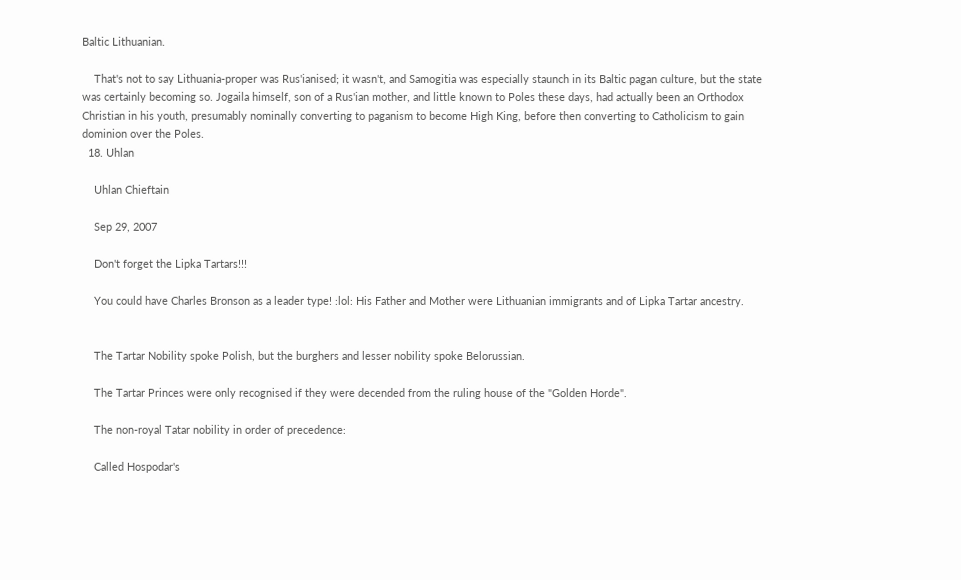Baltic Lithuanian.

    That's not to say Lithuania-proper was Rus'ianised; it wasn't, and Samogitia was especially staunch in its Baltic pagan culture, but the state was certainly becoming so. Jogaila himself, son of a Rus'ian mother, and little known to Poles these days, had actually been an Orthodox Christian in his youth, presumably nominally converting to paganism to become High King, before then converting to Catholicism to gain dominion over the Poles.
  18. Uhlan

    Uhlan Chieftain

    Sep 29, 2007

    Don't forget the Lipka Tartars!!!

    You could have Charles Bronson as a leader type! :lol: His Father and Mother were Lithuanian immigrants and of Lipka Tartar ancestry.


    The Tartar Nobility spoke Polish, but the burghers and lesser nobility spoke Belorussian.

    The Tartar Princes were only recognised if they were decended from the ruling house of the "Golden Horde".

    The non-royal Tatar nobility in order of precedence:

    Called Hospodar's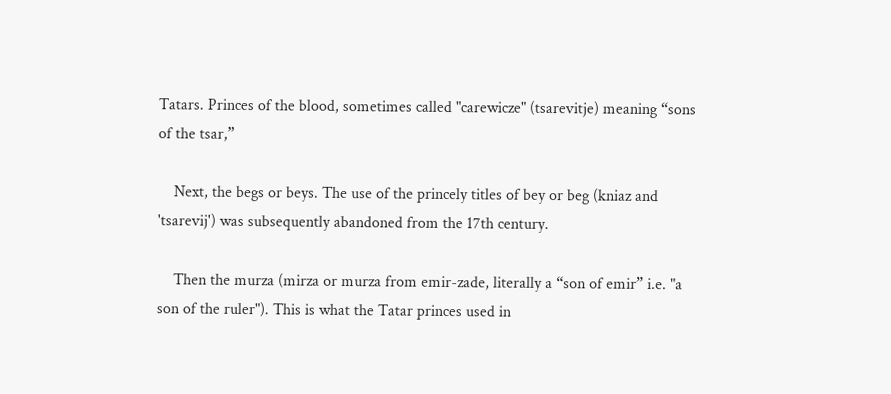Tatars. Princes of the blood, sometimes called "carewicze" (tsarevitje) meaning “sons of the tsar,”

    Next, the begs or beys. The use of the princely titles of bey or beg (kniaz and 'tsarevij') was subsequently abandoned from the 17th century.

    Then the murza (mirza or murza from emir-zade, literally a “son of emir” i.e. "a son of the ruler"). This is what the Tatar princes used in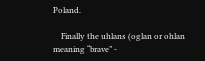Poland.

    Finally the uhlans (oglan or ohlan meaning “brave” -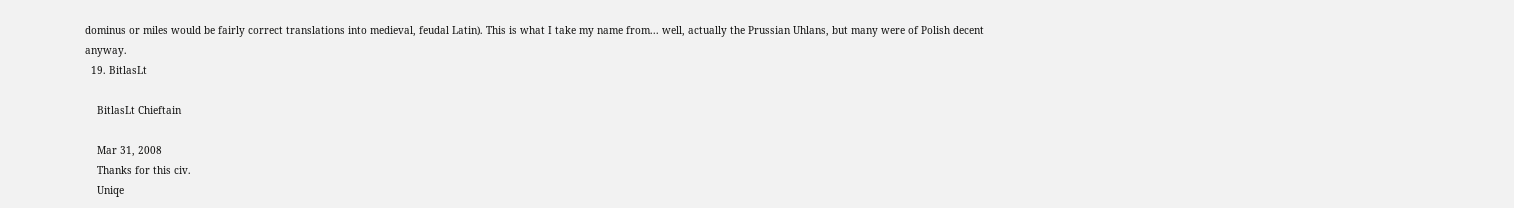dominus or miles would be fairly correct translations into medieval, feudal Latin). This is what I take my name from... well, actually the Prussian Uhlans, but many were of Polish decent anyway.
  19. BitlasLt

    BitlasLt Chieftain

    Mar 31, 2008
    Thanks for this civ.
    Uniqe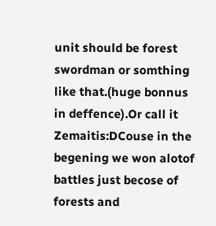unit should be forest swordman or somthing like that.(huge bonnus in deffence).Or call it Zemaitis:DCouse in the begening we won alotof battles just becose of forests and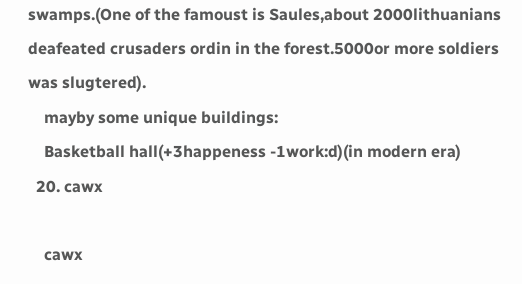swamps.(One of the famoust is Saules,about 2000lithuanians deafeated crusaders ordin in the forest.5000or more soldiers was slugtered).
    mayby some unique buildings:
    Basketball hall(+3happeness -1work:d)(in modern era)
  20. cawx

    cawx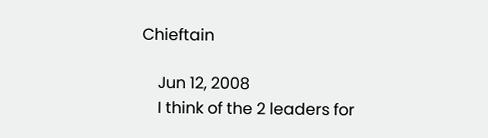Chieftain

    Jun 12, 2008
    I think of the 2 leaders for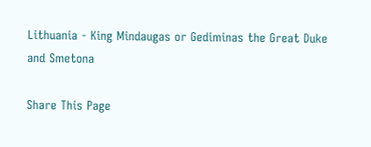Lithuania - King Mindaugas or Gediminas the Great Duke and Smetona

Share This Page